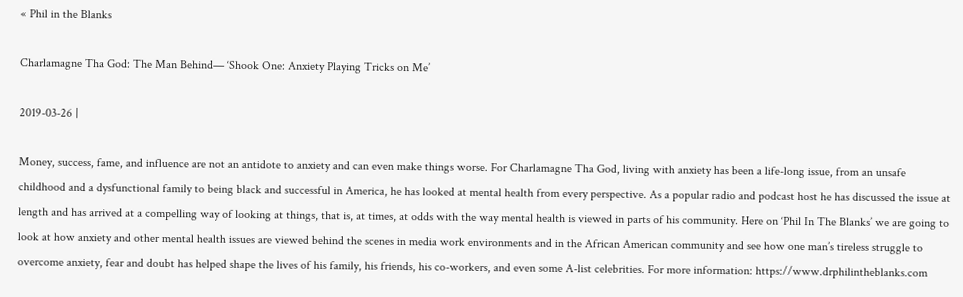« Phil in the Blanks

Charlamagne Tha God: The Man Behind— ‘Shook One: Anxiety Playing Tricks on Me’

2019-03-26 |

Money, success, fame, and influence are not an antidote to anxiety and can even make things worse. For Charlamagne Tha God, living with anxiety has been a life-long issue, from an unsafe childhood and a dysfunctional family to being black and successful in America, he has looked at mental health from every perspective. As a popular radio and podcast host he has discussed the issue at length and has arrived at a compelling way of looking at things, that is, at times, at odds with the way mental health is viewed in parts of his community. Here on ‘Phil In The Blanks’ we are going to look at how anxiety and other mental health issues are viewed behind the scenes in media work environments and in the African American community and see how one man’s tireless struggle to overcome anxiety, fear and doubt has helped shape the lives of his family, his friends, his co-workers, and even some A-list celebrities. For more information: https://www.drphilintheblanks.com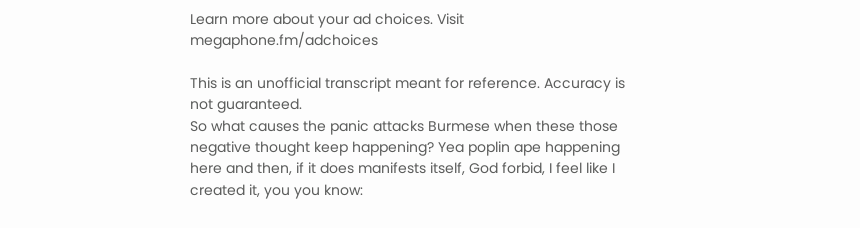Learn more about your ad choices. Visit megaphone.fm/adchoices

This is an unofficial transcript meant for reference. Accuracy is not guaranteed.
So what causes the panic attacks Burmese when these those negative thought keep happening? Yea poplin ape happening here and then, if it does manifests itself, God forbid, I feel like I created it, you you know: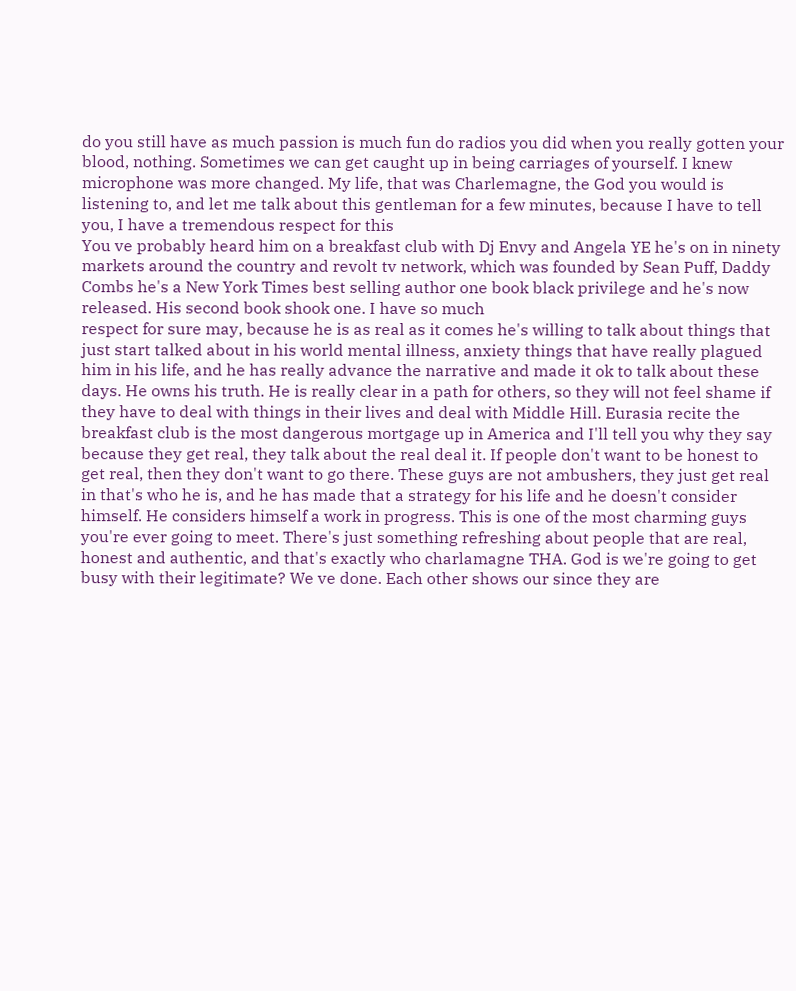do you still have as much passion is much fun do radios you did when you really gotten your blood, nothing. Sometimes we can get caught up in being carriages of yourself. I knew microphone was more changed. My life, that was Charlemagne, the God you would is listening to, and let me talk about this gentleman for a few minutes, because I have to tell you, I have a tremendous respect for this
You ve probably heard him on a breakfast club with Dj Envy and Angela YE he's on in ninety markets around the country and revolt tv network, which was founded by Sean Puff, Daddy Combs he's a New York Times best selling author one book black privilege and he's now released. His second book shook one. I have so much
respect for sure may, because he is as real as it comes he's willing to talk about things that just start talked about in his world mental illness, anxiety things that have really plagued him in his life, and he has really advance the narrative and made it ok to talk about these days. He owns his truth. He is really clear in a path for others, so they will not feel shame if they have to deal with things in their lives and deal with Middle Hill. Eurasia recite the breakfast club is the most dangerous mortgage up in America and I'll tell you why they say
because they get real, they talk about the real deal it. If people don't want to be honest to get real, then they don't want to go there. These guys are not ambushers, they just get real in that's who he is, and he has made that a strategy for his life and he doesn't consider himself. He considers himself a work in progress. This is one of the most charming guys you're ever going to meet. There's just something refreshing about people that are real, honest and authentic, and that's exactly who charlamagne THA. God is we're going to get busy with their legitimate? We ve done. Each other shows our since they are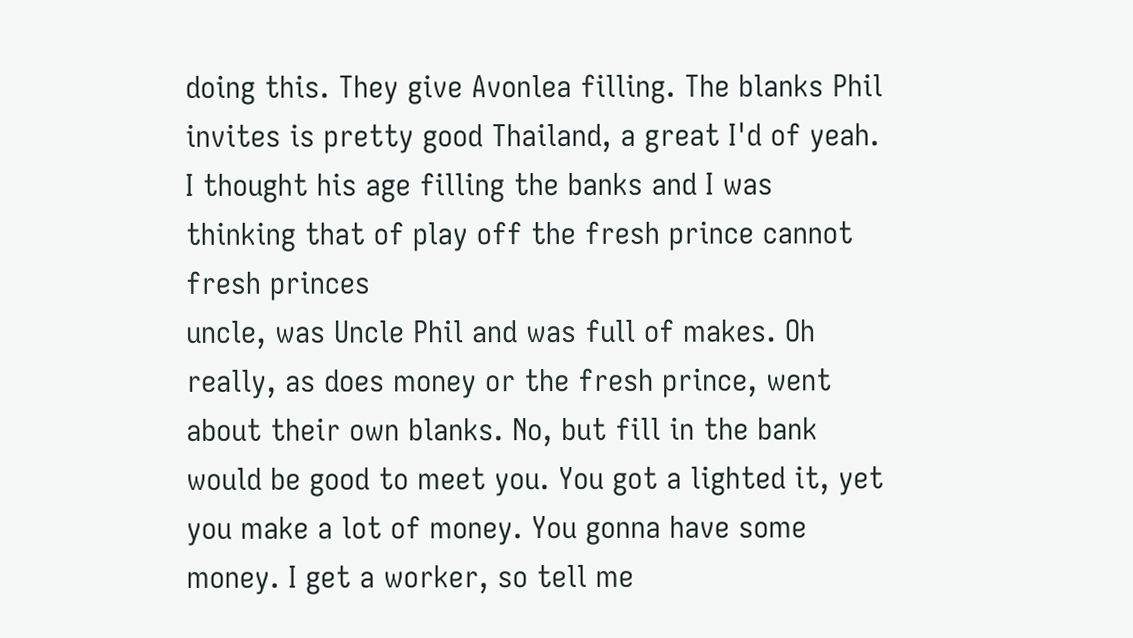doing this. They give Avonlea filling. The blanks Phil invites is pretty good Thailand, a great I'd of yeah. I thought his age filling the banks and I was thinking that of play off the fresh prince cannot fresh princes
uncle, was Uncle Phil and was full of makes. Oh really, as does money or the fresh prince, went about their own blanks. No, but fill in the bank would be good to meet you. You got a lighted it, yet you make a lot of money. You gonna have some money. I get a worker, so tell me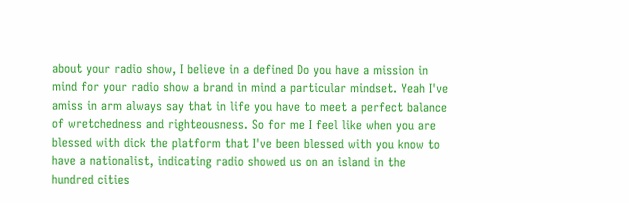about your radio show, I believe in a defined Do you have a mission in mind for your radio show a brand in mind a particular mindset. Yeah I've amiss in arm always say that in life you have to meet a perfect balance of wretchedness and righteousness. So for me I feel like when you are blessed with dick the platform that I've been blessed with you know to have a nationalist, indicating radio showed us on an island in the hundred cities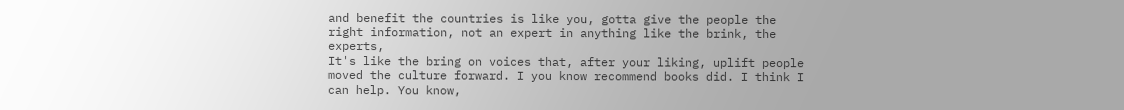and benefit the countries is like you, gotta give the people the right information, not an expert in anything like the brink, the experts,
It's like the bring on voices that, after your liking, uplift people moved the culture forward. I you know recommend books did. I think I can help. You know,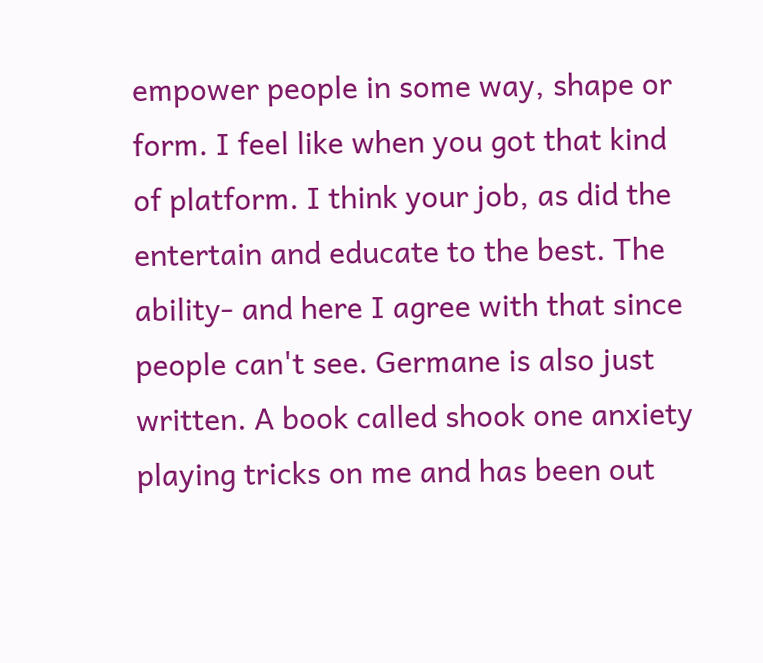empower people in some way, shape or form. I feel like when you got that kind of platform. I think your job, as did the entertain and educate to the best. The ability- and here I agree with that since people can't see. Germane is also just written. A book called shook one anxiety playing tricks on me and has been out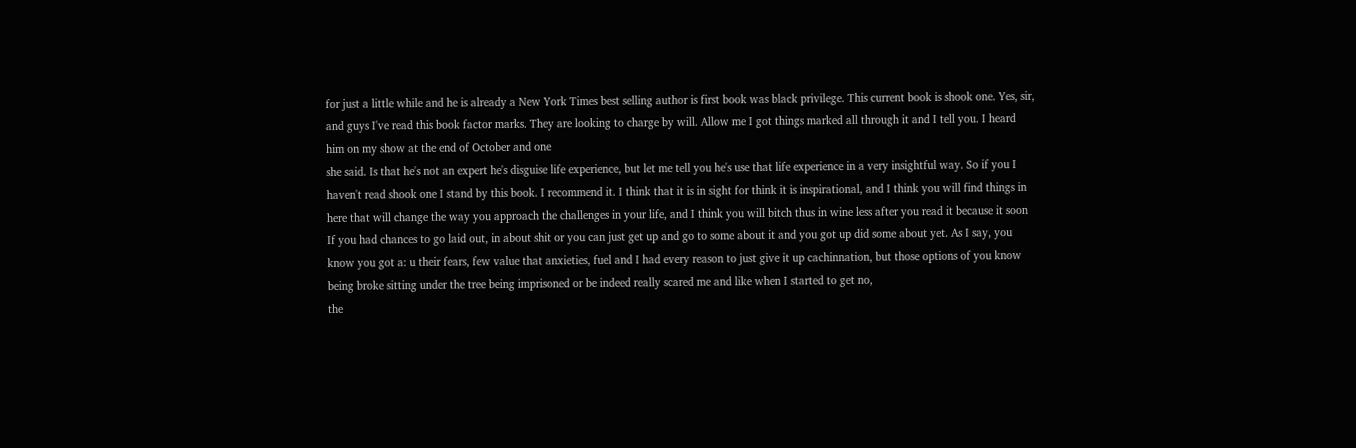for just a little while and he is already a New York Times best selling author is first book was black privilege. This current book is shook one. Yes, sir, and guys I've read this book factor marks. They are looking to charge by will. Allow me I got things marked all through it and I tell you. I heard him on my show at the end of October and one
she said. Is that he's not an expert he's disguise life experience, but let me tell you he's use that life experience in a very insightful way. So if you I haven't read shook one I stand by this book. I recommend it. I think that it is in sight for think it is inspirational, and I think you will find things in here that will change the way you approach the challenges in your life, and I think you will bitch thus in wine less after you read it because it soon If you had chances to go laid out, in about shit or you can just get up and go to some about it and you got up did some about yet. As I say, you know you got a: u their fears, few value that anxieties, fuel and I had every reason to just give it up cachinnation, but those options of you know being broke sitting under the tree being imprisoned or be indeed really scared me and like when I started to get no,
the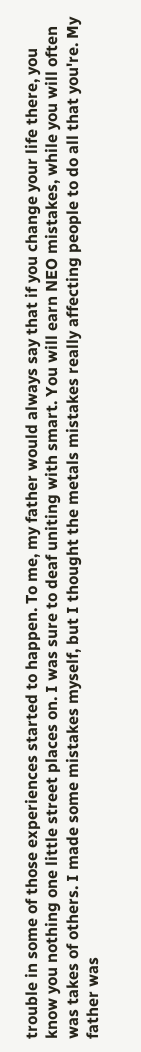trouble in some of those experiences started to happen. To me, my father would always say that if you change your life there, you know you nothing one little street places on. I was sure to deaf uniting with smart. You will earn NEO mistakes, while you will often was takes of others. I made some mistakes myself, but I thought the metals mistakes really affecting people to do all that you're. My father was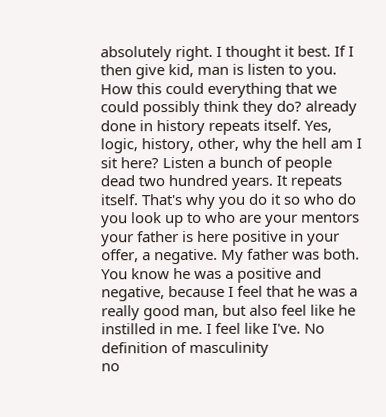absolutely right. I thought it best. If I then give kid, man is listen to you. How this could everything that we could possibly think they do? already done in history repeats itself. Yes, logic, history, other, why the hell am I sit here? Listen a bunch of people dead two hundred years. It repeats itself. That's why you do it so who do you look up to who are your mentors your father is here positive in your offer, a negative. My father was both. You know he was a positive and negative, because I feel that he was a really good man, but also feel like he instilled in me. I feel like I've. No definition of masculinity
no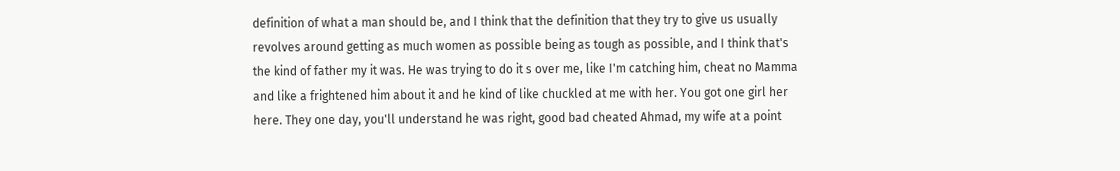definition of what a man should be, and I think that the definition that they try to give us usually revolves around getting as much women as possible being as tough as possible, and I think that's the kind of father my it was. He was trying to do it s over me, like I'm catching him, cheat no Mamma and like a frightened him about it and he kind of like chuckled at me with her. You got one girl her here. They one day, you'll understand he was right, good bad cheated Ahmad, my wife at a point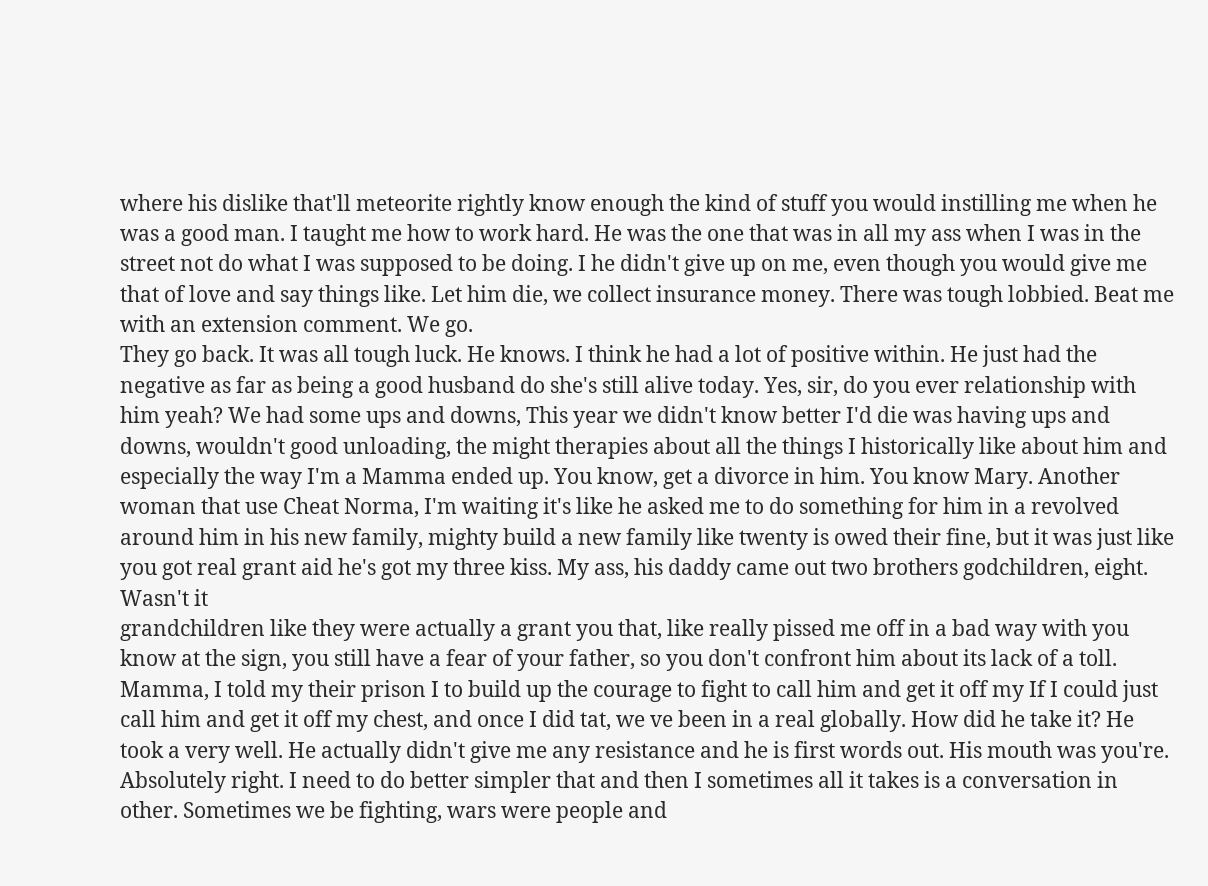where his dislike that'll meteorite rightly know enough the kind of stuff you would instilling me when he was a good man. I taught me how to work hard. He was the one that was in all my ass when I was in the street not do what I was supposed to be doing. I he didn't give up on me, even though you would give me that of love and say things like. Let him die, we collect insurance money. There was tough lobbied. Beat me with an extension comment. We go.
They go back. It was all tough luck. He knows. I think he had a lot of positive within. He just had the negative as far as being a good husband do she's still alive today. Yes, sir, do you ever relationship with him yeah? We had some ups and downs, This year we didn't know better I'd die was having ups and downs, wouldn't good unloading, the might therapies about all the things I historically like about him and especially the way I'm a Mamma ended up. You know, get a divorce in him. You know Mary. Another woman that use Cheat Norma, I'm waiting it's like he asked me to do something for him in a revolved around him in his new family, mighty build a new family like twenty is owed their fine, but it was just like you got real grant aid he's got my three kiss. My ass, his daddy came out two brothers godchildren, eight. Wasn't it
grandchildren like they were actually a grant you that, like really pissed me off in a bad way with you know at the sign, you still have a fear of your father, so you don't confront him about its lack of a toll. Mamma, I told my their prison I to build up the courage to fight to call him and get it off my If I could just call him and get it off my chest, and once I did tat, we ve been in a real globally. How did he take it? He took a very well. He actually didn't give me any resistance and he is first words out. His mouth was you're. Absolutely right. I need to do better simpler that and then I sometimes all it takes is a conversation in other. Sometimes we be fighting, wars were people and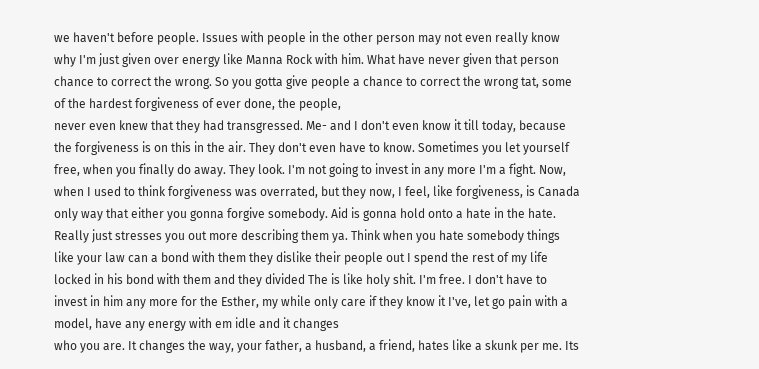we haven't before people. Issues with people in the other person may not even really know why I'm just given over energy like Manna Rock with him. What have never given that person chance to correct the wrong. So you gotta give people a chance to correct the wrong tat, some of the hardest forgiveness of ever done, the people,
never even knew that they had transgressed. Me- and I don't even know it till today, because the forgiveness is on this in the air. They don't even have to know. Sometimes you let yourself free, when you finally do away. They look. I'm not going to invest in any more I'm a fight. Now, when I used to think forgiveness was overrated, but they now, I feel, like forgiveness, is Canada only way that either you gonna forgive somebody. Aid is gonna hold onto a hate in the hate. Really just stresses you out more describing them ya. Think when you hate somebody things like your law can a bond with them they dislike their people out I spend the rest of my life locked in his bond with them and they divided The is like holy shit. I'm free. I don't have to invest in him any more for the Esther, my while only care if they know it I've, let go pain with a model, have any energy with em idle and it changes
who you are. It changes the way, your father, a husband, a friend, hates like a skunk per me. Its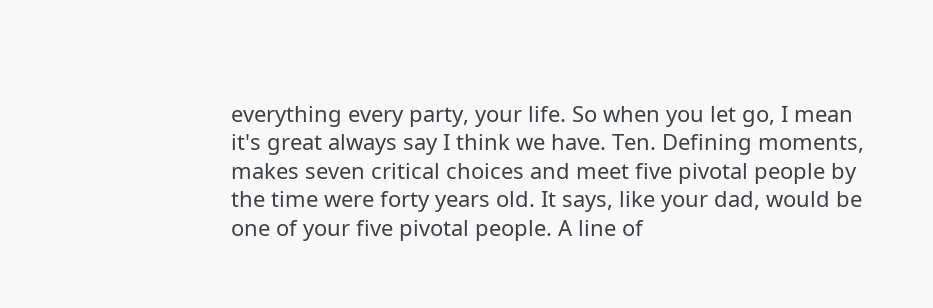everything every party, your life. So when you let go, I mean it's great always say I think we have. Ten. Defining moments, makes seven critical choices and meet five pivotal people by the time were forty years old. It says, like your dad, would be one of your five pivotal people. A line of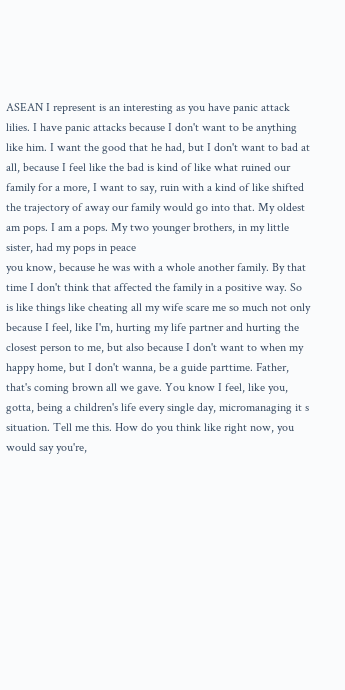ASEAN I represent is an interesting as you have panic attack lilies. I have panic attacks because I don't want to be anything like him. I want the good that he had, but I don't want to bad at all, because I feel like the bad is kind of like what ruined our family for a more, I want to say, ruin with a kind of like shifted the trajectory of away our family would go into that. My oldest am pops. I am a pops. My two younger brothers, in my little sister, had my pops in peace
you know, because he was with a whole another family. By that time I don't think that affected the family in a positive way. So is like things like cheating all my wife scare me so much not only because I feel, like I'm, hurting my life partner and hurting the closest person to me, but also because I don't want to when my happy home, but I don't wanna, be a guide parttime. Father, that's coming brown all we gave. You know I feel, like you, gotta, being a children's life every single day, micromanaging it s situation. Tell me this. How do you think like right now, you would say you're,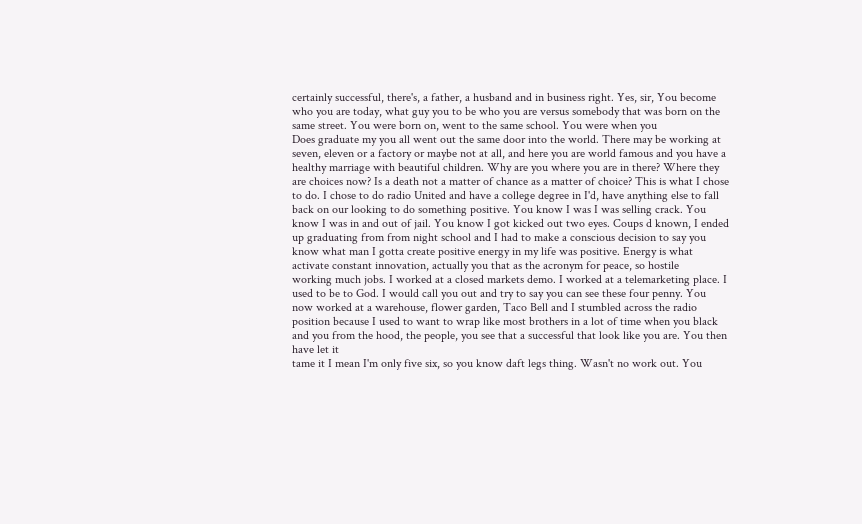certainly successful, there's, a father, a husband and in business right. Yes, sir, You become who you are today, what guy you to be who you are versus somebody that was born on the same street. You were born on, went to the same school. You were when you
Does graduate my you all went out the same door into the world. There may be working at seven, eleven or a factory or maybe not at all, and here you are world famous and you have a healthy marriage with beautiful children. Why are you where you are in there? Where they are choices now? Is a death not a matter of chance as a matter of choice? This is what I chose to do. I chose to do radio United and have a college degree in I'd, have anything else to fall back on our looking to do something positive. You know I was I was selling crack. You know I was in and out of jail. You know I got kicked out two eyes. Coups d known, I ended up graduating from from night school and I had to make a conscious decision to say you know what man I gotta create positive energy in my life was positive. Energy is what activate constant innovation, actually you that as the acronym for peace, so hostile
working much jobs. I worked at a closed markets demo. I worked at a telemarketing place. I used to be to God. I would call you out and try to say you can see these four penny. You now worked at a warehouse, flower garden, Taco Bell and I stumbled across the radio position because I used to want to wrap like most brothers in a lot of time when you black and you from the hood, the people, you see that a successful that look like you are. You then have let it
tame it I mean I'm only five six, so you know daft legs thing. Wasn't no work out. You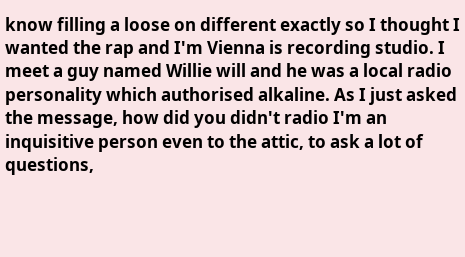know filling a loose on different exactly so I thought I wanted the rap and I'm Vienna is recording studio. I meet a guy named Willie will and he was a local radio personality which authorised alkaline. As I just asked the message, how did you didn't radio I'm an inquisitive person even to the attic, to ask a lot of questions,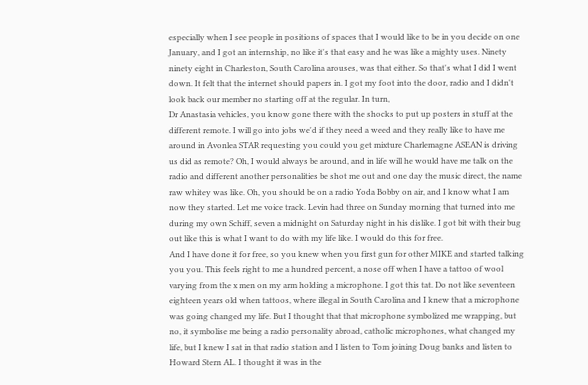especially when I see people in positions of spaces that I would like to be in you decide on one January, and I got an internship, no like it's that easy and he was like a mighty uses. Ninety ninety eight in Charleston, South Carolina arouses, was that either. So that's what I did I went down. It felt that the internet should papers in. I got my foot into the door, radio and I didn't look back our member no starting off at the regular. In turn,
Dr Anastasia vehicles, you know gone there with the shocks to put up posters in stuff at the different remote. I will go into jobs we'd if they need a weed and they really like to have me around in Avonlea STAR requesting you could you get mixture Charlemagne ASEAN is driving us did as remote? Oh, I would always be around, and in life will he would have me talk on the radio and different another personalities be shot me out and one day the music direct, the name raw whitey was like. Oh, you should be on a radio Yoda Bobby on air, and I know what I am now they started. Let me voice track. Levin had three on Sunday morning that turned into me during my own Schiff, seven a midnight on Saturday night in his dislike. I got bit with their bug out like this is what I want to do with my life like. I would do this for free.
And I have done it for free, so you knew when you first gun for other MIKE and started talking you you. This feels right to me a hundred percent, a nose off when I have a tattoo of wool varying from the x men on my arm holding a microphone. I got this tat. Do not like seventeen eighteen years old when tattoos, where illegal in South Carolina and I knew that a microphone was going changed my life. But I thought that that microphone symbolized me wrapping, but no, it symbolise me being a radio personality abroad, catholic microphones, what changed my life, but I knew I sat in that radio station and I listen to Tom joining Doug banks and listen to Howard Stern AL. I thought it was in the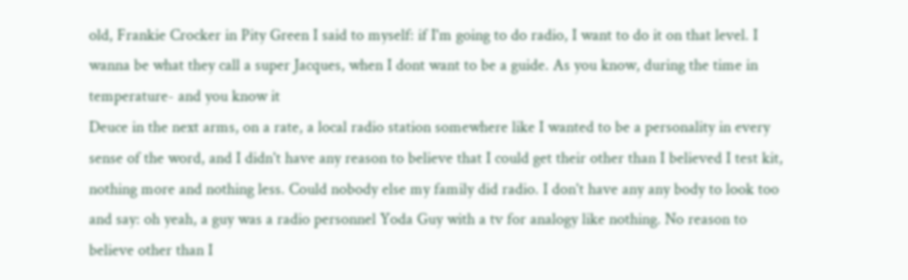old, Frankie Crocker in Pity Green I said to myself: if I'm going to do radio, I want to do it on that level. I wanna be what they call a super Jacques, when I dont want to be a guide. As you know, during the time in temperature- and you know it
Deuce in the next arms, on a rate, a local radio station somewhere like I wanted to be a personality in every sense of the word, and I didn't have any reason to believe that I could get their other than I believed I test kit, nothing more and nothing less. Could nobody else my family did radio. I don't have any any body to look too and say: oh yeah, a guy was a radio personnel Yoda Guy with a tv for analogy like nothing. No reason to believe other than I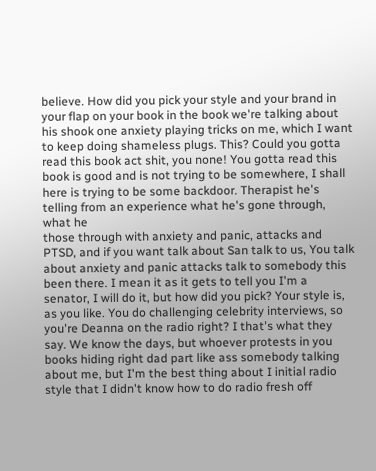believe. How did you pick your style and your brand in your flap on your book in the book we're talking about his shook one anxiety playing tricks on me, which I want to keep doing shameless plugs. This? Could you gotta read this book act shit, you none! You gotta read this book is good and is not trying to be somewhere, I shall here is trying to be some backdoor. Therapist he's telling from an experience what he's gone through, what he
those through with anxiety and panic, attacks and PTSD, and if you want talk about San talk to us, You talk about anxiety and panic attacks talk to somebody this been there. I mean it as it gets to tell you I'm a senator, I will do it, but how did you pick? Your style is, as you like. You do challenging celebrity interviews, so you're Deanna on the radio right? I that's what they say. We know the days, but whoever protests in you books hiding right dad part like ass somebody talking about me, but I'm the best thing about I initial radio style that I didn't know how to do radio fresh off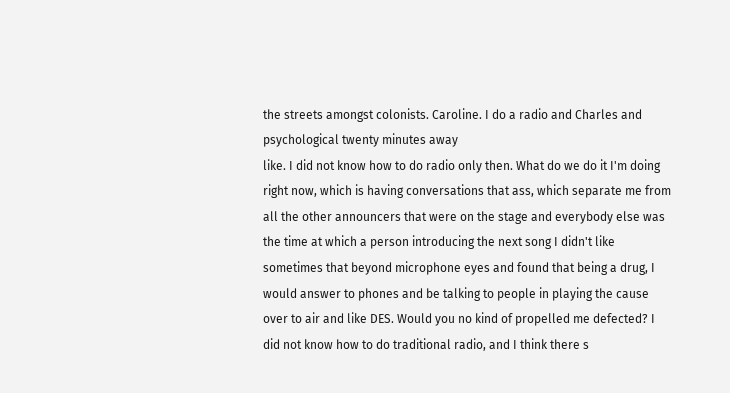the streets amongst colonists. Caroline. I do a radio and Charles and psychological twenty minutes away
like. I did not know how to do radio only then. What do we do it I'm doing right now, which is having conversations that ass, which separate me from all the other announcers that were on the stage and everybody else was the time at which a person introducing the next song I didn't like sometimes that beyond microphone eyes and found that being a drug, I would answer to phones and be talking to people in playing the cause over to air and like DES. Would you no kind of propelled me defected? I did not know how to do traditional radio, and I think there s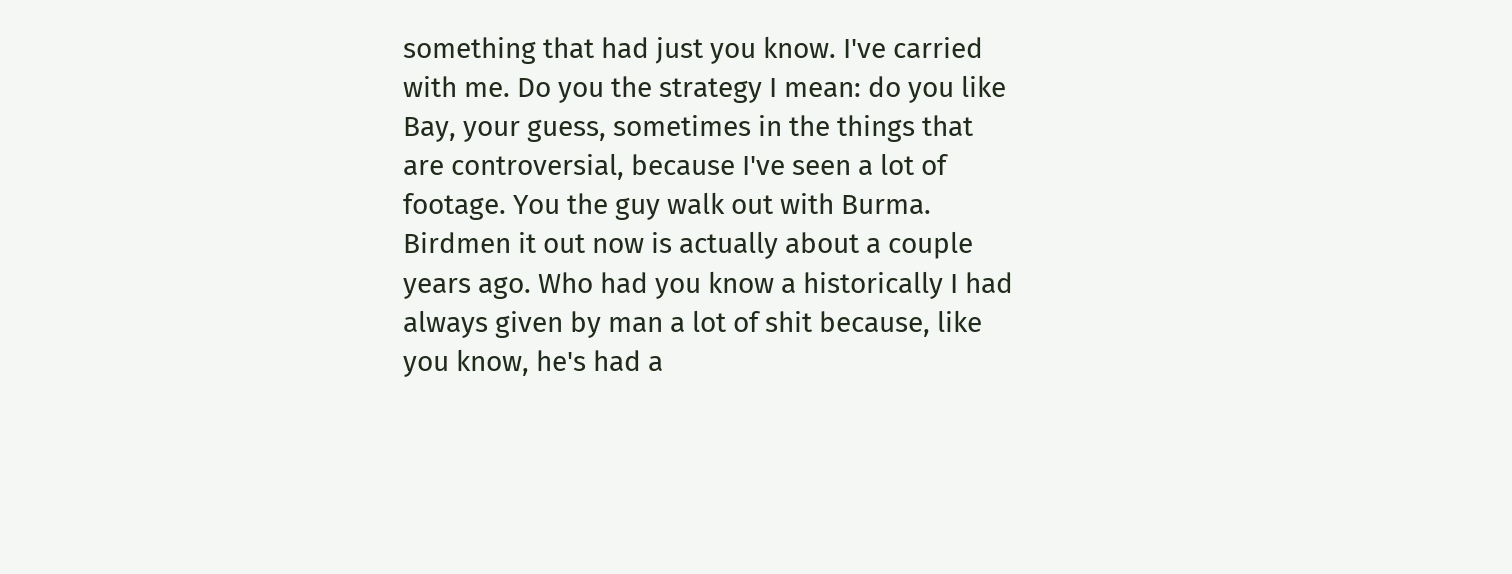something that had just you know. I've carried with me. Do you the strategy I mean: do you like Bay, your guess, sometimes in the things that are controversial, because I've seen a lot of footage. You the guy walk out with Burma. Birdmen it out now is actually about a couple years ago. Who had you know a historically I had always given by man a lot of shit because, like you know, he's had a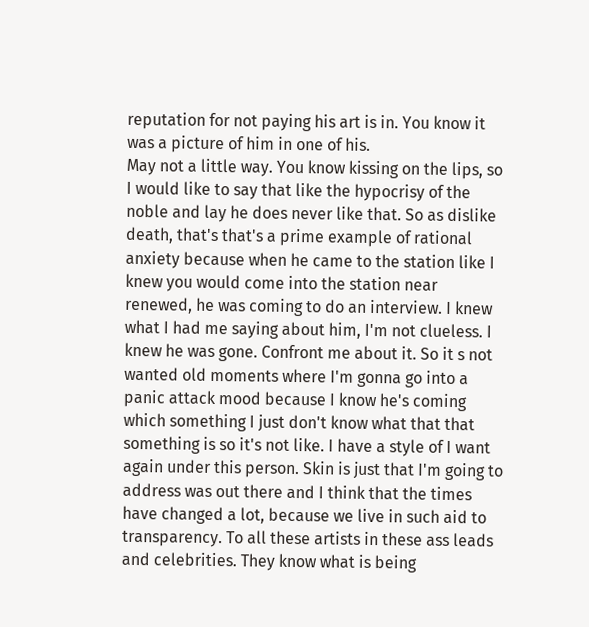reputation for not paying his art is in. You know it was a picture of him in one of his.
May not a little way. You know kissing on the lips, so I would like to say that like the hypocrisy of the noble and lay he does never like that. So as dislike death, that's that's a prime example of rational anxiety because when he came to the station like I knew you would come into the station near renewed, he was coming to do an interview. I knew what I had me saying about him, I'm not clueless. I knew he was gone. Confront me about it. So it s not wanted old moments where I'm gonna go into a panic attack mood because I know he's coming which something I just don't know what that that something is so it's not like. I have a style of I want again under this person. Skin is just that I'm going to address was out there and I think that the times have changed a lot, because we live in such aid to transparency. To all these artists in these ass leads and celebrities. They know what is being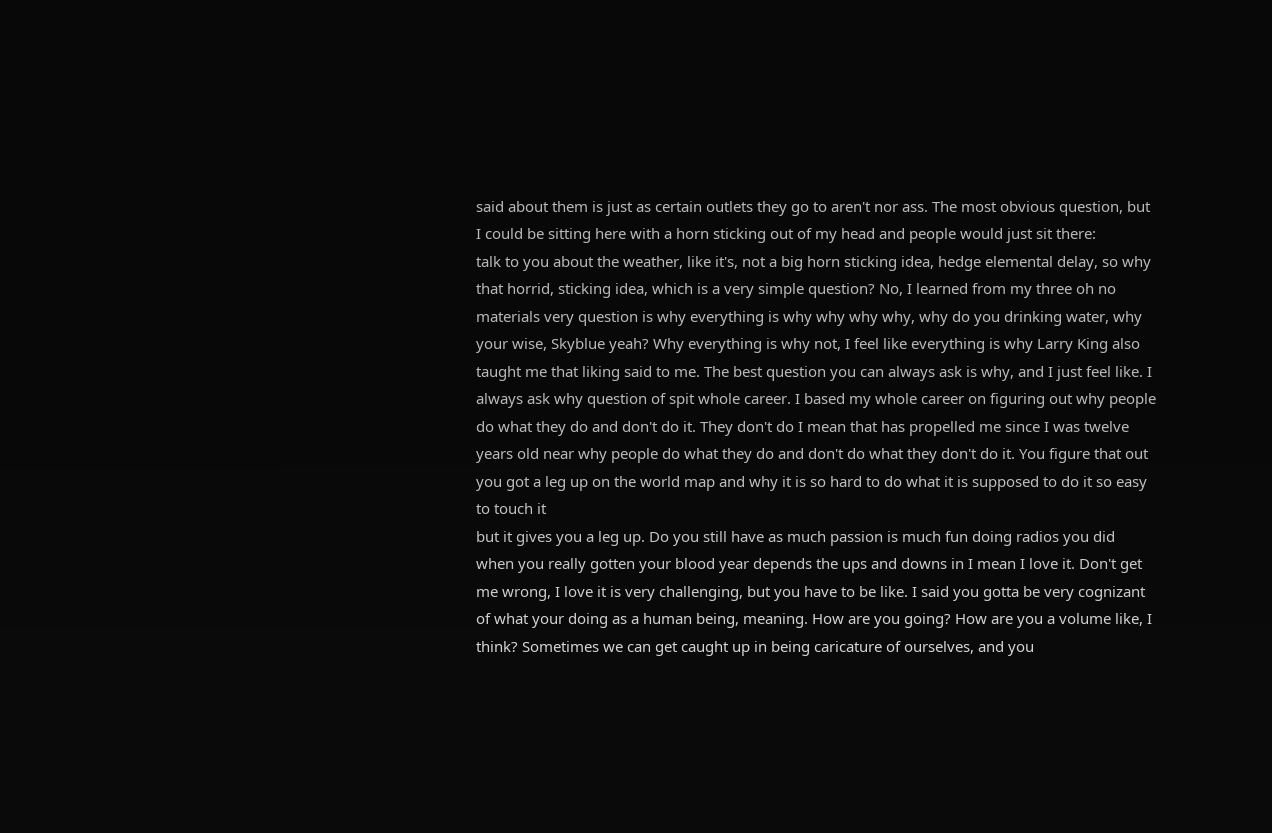said about them is just as certain outlets they go to aren't nor ass. The most obvious question, but I could be sitting here with a horn sticking out of my head and people would just sit there:
talk to you about the weather, like it's, not a big horn sticking idea, hedge elemental delay, so why that horrid, sticking idea, which is a very simple question? No, I learned from my three oh no materials very question is why everything is why why why why, why do you drinking water, why your wise, Skyblue yeah? Why everything is why not, I feel like everything is why Larry King also taught me that liking said to me. The best question you can always ask is why, and I just feel like. I always ask why question of spit whole career. I based my whole career on figuring out why people do what they do and don't do it. They don't do I mean that has propelled me since I was twelve years old near why people do what they do and don't do what they don't do it. You figure that out you got a leg up on the world map and why it is so hard to do what it is supposed to do it so easy to touch it
but it gives you a leg up. Do you still have as much passion is much fun doing radios you did when you really gotten your blood year depends the ups and downs in I mean I love it. Don't get me wrong, I love it is very challenging, but you have to be like. I said you gotta be very cognizant of what your doing as a human being, meaning. How are you going? How are you a volume like, I think? Sometimes we can get caught up in being caricature of ourselves, and you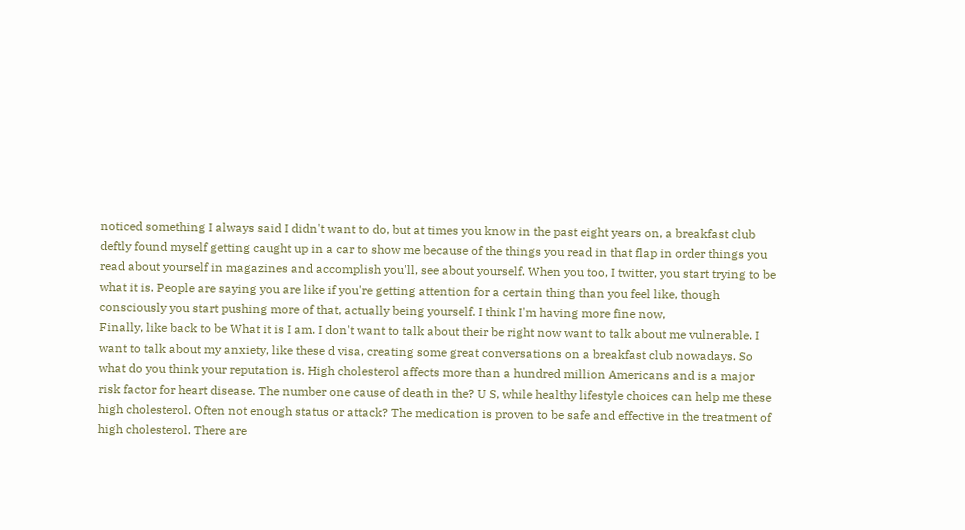noticed something I always said I didn't want to do, but at times you know in the past eight years on, a breakfast club deftly found myself getting caught up in a car to show me because of the things you read in that flap in order things you read about yourself in magazines and accomplish you'll, see about yourself. When you too, I twitter, you start trying to be what it is. People are saying you are like if you're getting attention for a certain thing than you feel like, though consciously you start pushing more of that, actually being yourself. I think I'm having more fine now,
Finally, like back to be What it is I am. I don't want to talk about their be right now want to talk about me vulnerable. I want to talk about my anxiety, like these d visa, creating some great conversations on a breakfast club nowadays. So what do you think your reputation is. High cholesterol affects more than a hundred million Americans and is a major risk factor for heart disease. The number one cause of death in the? U S, while healthy lifestyle choices can help me these high cholesterol. Often not enough status or attack? The medication is proven to be safe and effective in the treatment of high cholesterol. There are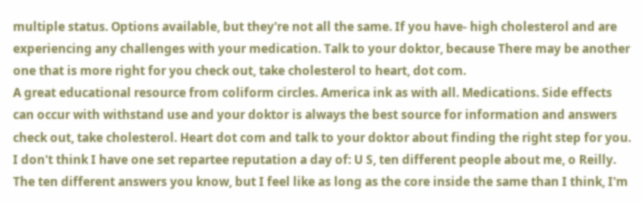multiple status. Options available, but they're not all the same. If you have- high cholesterol and are experiencing any challenges with your medication. Talk to your doktor, because There may be another one that is more right for you check out, take cholesterol to heart, dot com.
A great educational resource from coliform circles. America ink as with all. Medications. Side effects can occur with withstand use and your doktor is always the best source for information and answers check out, take cholesterol. Heart dot com and talk to your doktor about finding the right step for you. I don't think I have one set repartee reputation a day of: U S, ten different people about me, o Reilly. The ten different answers you know, but I feel like as long as the core inside the same than I think, I'm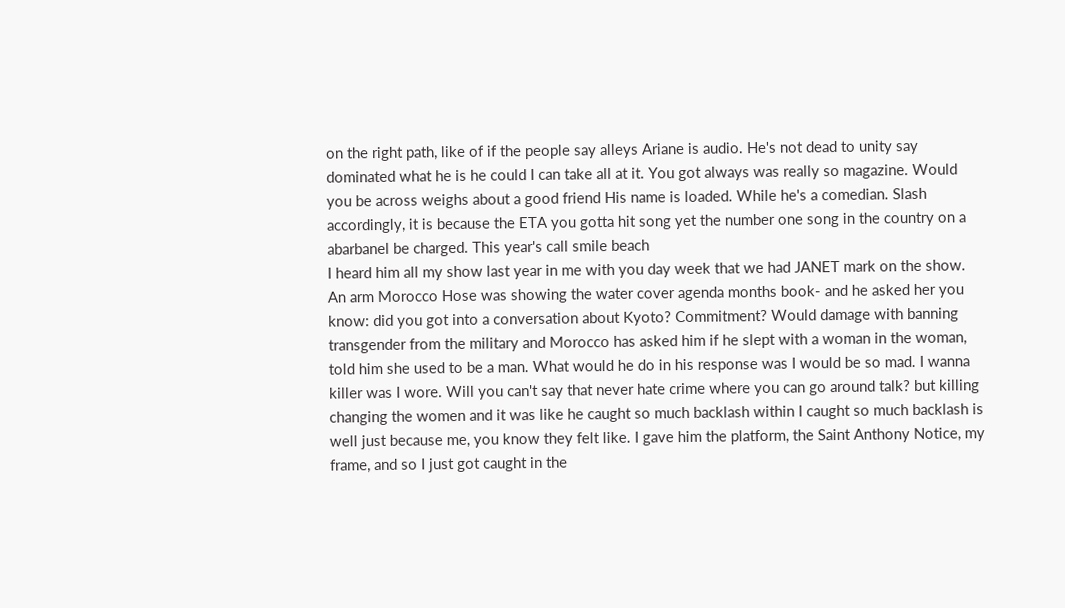on the right path, like of if the people say alleys Ariane is audio. He's not dead to unity say dominated what he is he could I can take all at it. You got always was really so magazine. Would you be across weighs about a good friend His name is loaded. While he's a comedian. Slash accordingly, it is because the ETA you gotta hit song yet the number one song in the country on a abarbanel be charged. This year's call smile beach
I heard him all my show last year in me with you day week that we had JANET mark on the show. An arm Morocco Hose was showing the water cover agenda months book- and he asked her you know: did you got into a conversation about Kyoto? Commitment? Would damage with banning transgender from the military and Morocco has asked him if he slept with a woman in the woman, told him she used to be a man. What would he do in his response was I would be so mad. I wanna killer was I wore. Will you can't say that never hate crime where you can go around talk? but killing changing the women and it was like he caught so much backlash within I caught so much backlash is well just because me, you know they felt like. I gave him the platform, the Saint Anthony Notice, my frame, and so I just got caught in the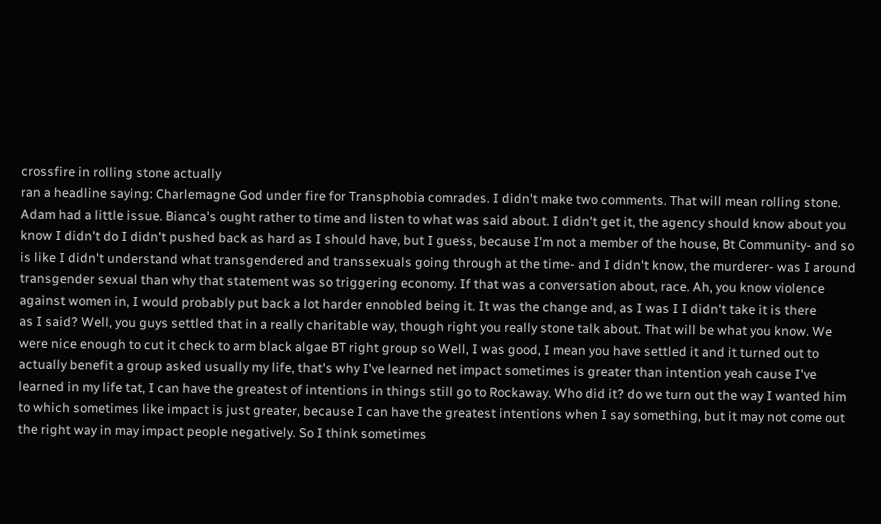crossfire in rolling stone actually
ran a headline saying: Charlemagne God under fire for Transphobia comrades. I didn't make two comments. That will mean rolling stone. Adam had a little issue. Bianca's ought rather to time and listen to what was said about. I didn't get it, the agency should know about you know I didn't do I didn't pushed back as hard as I should have, but I guess, because I'm not a member of the house, Bt Community- and so is like I didn't understand what transgendered and transsexuals going through at the time- and I didn't know, the murderer- was I around transgender sexual than why that statement was so triggering economy. If that was a conversation about, race. Ah, you know violence against women in, I would probably put back a lot harder ennobled being it. It was the change and, as I was I I didn't take it is there
as I said? Well, you guys settled that in a really charitable way, though right you really stone talk about. That will be what you know. We were nice enough to cut it check to arm black algae BT right group so Well, I was good, I mean you have settled it and it turned out to actually benefit a group asked usually my life, that's why I've learned net impact sometimes is greater than intention yeah cause I've learned in my life tat, I can have the greatest of intentions in things still go to Rockaway. Who did it? do we turn out the way I wanted him to which sometimes like impact is just greater, because I can have the greatest intentions when I say something, but it may not come out the right way in may impact people negatively. So I think sometimes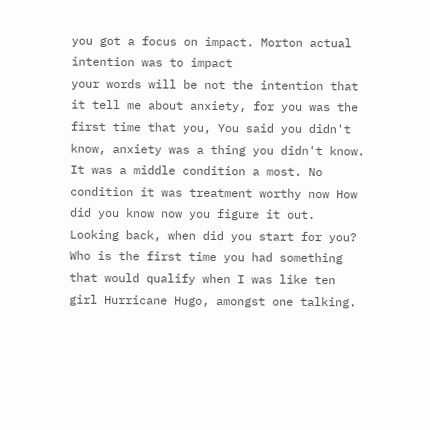you got a focus on impact. Morton actual intention was to impact
your words will be not the intention that it tell me about anxiety, for you was the first time that you, You said you didn't know, anxiety was a thing you didn't know. It was a middle condition a most. No condition it was treatment worthy now How did you know now you figure it out. Looking back, when did you start for you? Who is the first time you had something that would qualify when I was like ten girl Hurricane Hugo, amongst one talking.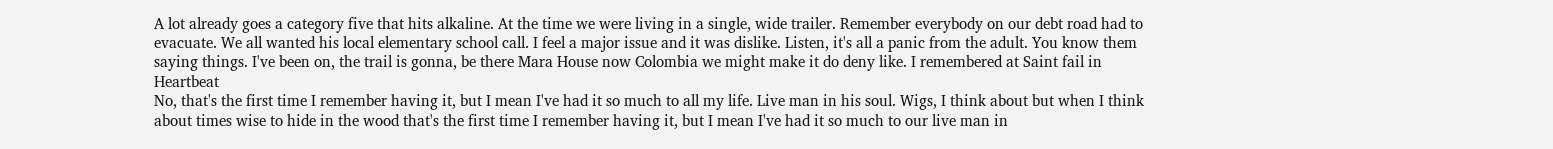A lot already goes a category five that hits alkaline. At the time we were living in a single, wide trailer. Remember everybody on our debt road had to evacuate. We all wanted his local elementary school call. I feel a major issue and it was dislike. Listen, it's all a panic from the adult. You know them saying things. I've been on, the trail is gonna, be there Mara House now Colombia we might make it do deny like. I remembered at Saint fail in Heartbeat
No, that's the first time I remember having it, but I mean I've had it so much to all my life. Live man in his soul. Wigs, I think about but when I think about times wise to hide in the wood that's the first time I remember having it, but I mean I've had it so much to our live man in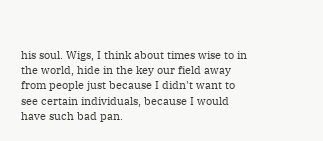his soul. Wigs, I think about times wise to in the world, hide in the key our field away from people just because I didn't want to see certain individuals, because I would have such bad pan.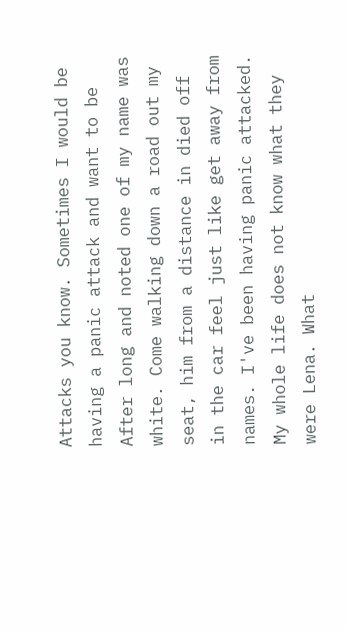Attacks you know. Sometimes I would be having a panic attack and want to be After long and noted one of my name was white. Come walking down a road out my seat, him from a distance in died off in the car feel just like get away from names. I've been having panic attacked. My whole life does not know what they were Lena. What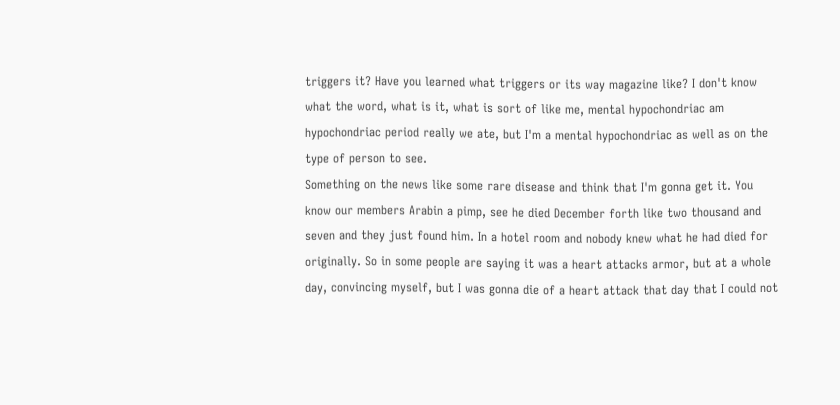triggers it? Have you learned what triggers or its way magazine like? I don't know what the word, what is it, what is sort of like me, mental hypochondriac am hypochondriac period really we ate, but I'm a mental hypochondriac as well as on the type of person to see.
Something on the news like some rare disease and think that I'm gonna get it. You know our members Arabin a pimp, see he died December forth like two thousand and seven and they just found him. In a hotel room and nobody knew what he had died for originally. So in some people are saying it was a heart attacks armor, but at a whole day, convincing myself, but I was gonna die of a heart attack that day that I could not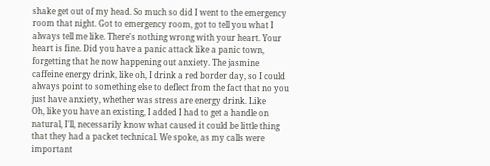shake get out of my head. So much so did I went to the emergency room that night. Got to emergency room, got to tell you what I always tell me like. There's nothing wrong with your heart. Your heart is fine. Did you have a panic attack like a panic town, forgetting that he now happening out anxiety. The jasmine caffeine energy drink, like oh, I drink a red border day, so I could always point to something else to deflect from the fact that no you just have anxiety, whether was stress are energy drink. Like
Oh, like you have an existing, I added I had to get a handle on natural, I'll, necessarily know what caused it could be little thing that they had a packet technical. We spoke, as my calls were important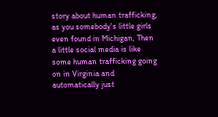story about human trafficking, as you somebody's little girls even found in Michigan, Then a little social media is like some human trafficking going on in Virginia and automatically just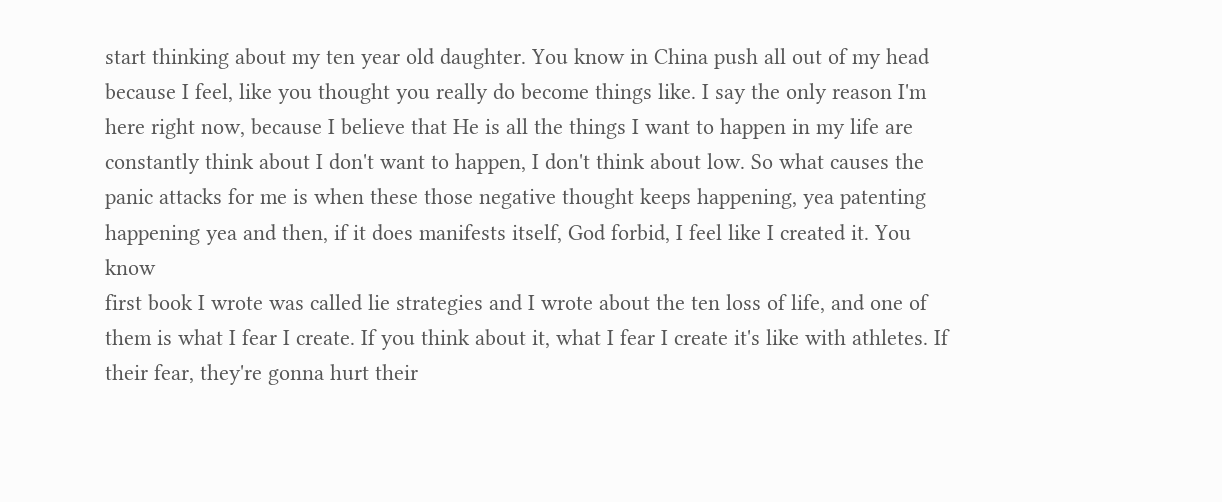start thinking about my ten year old daughter. You know in China push all out of my head because I feel, like you thought you really do become things like. I say the only reason I'm here right now, because I believe that He is all the things I want to happen in my life are constantly think about I don't want to happen, I don't think about low. So what causes the panic attacks for me is when these those negative thought keeps happening, yea patenting happening yea and then, if it does manifests itself, God forbid, I feel like I created it. You know
first book I wrote was called lie strategies and I wrote about the ten loss of life, and one of them is what I fear I create. If you think about it, what I fear I create it's like with athletes. If their fear, they're gonna hurt their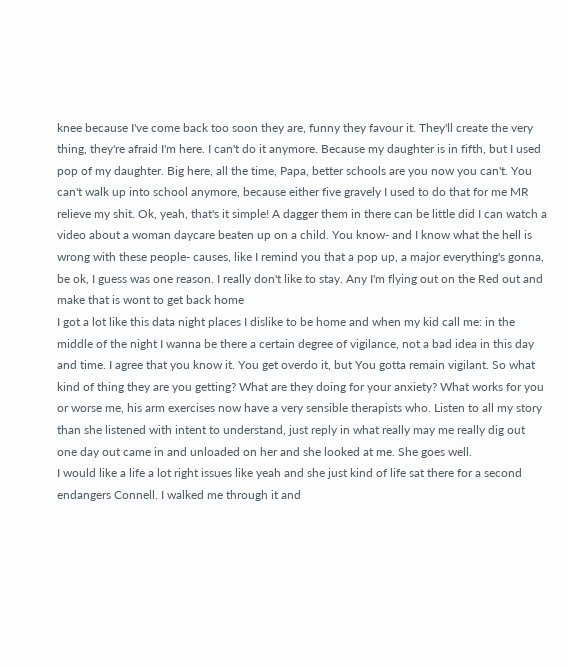knee because I've come back too soon they are, funny they favour it. They'll create the very thing, they're afraid I'm here. I can't do it anymore. Because my daughter is in fifth, but I used pop of my daughter. Big here, all the time, Papa, better schools are you now you can't. You can't walk up into school anymore, because either five gravely I used to do that for me MR relieve my shit. Ok, yeah, that's it simple! A dagger them in there can be little did I can watch a video about a woman daycare beaten up on a child. You know- and I know what the hell is wrong with these people- causes, like I remind you that a pop up, a major everything's gonna, be ok, I guess was one reason. I really don't like to stay. Any I'm flying out on the Red out and make that is wont to get back home
I got a lot like this data night places I dislike to be home and when my kid call me: in the middle of the night I wanna be there a certain degree of vigilance, not a bad idea in this day and time. I agree that you know it. You get overdo it, but You gotta remain vigilant. So what kind of thing they are you getting? What are they doing for your anxiety? What works for you or worse me, his arm exercises now have a very sensible therapists who. Listen to all my story than she listened with intent to understand, just reply in what really may me really dig out one day out came in and unloaded on her and she looked at me. She goes well.
I would like a life a lot right issues like yeah and she just kind of life sat there for a second endangers Connell. I walked me through it and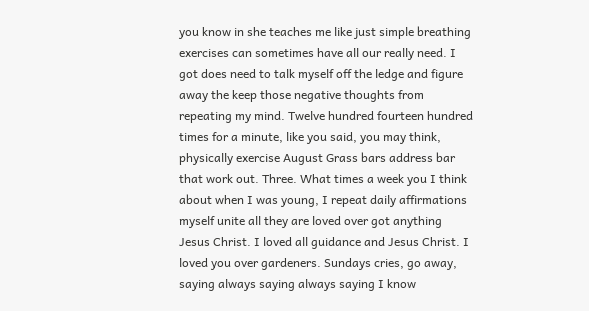you know in she teaches me like just simple breathing exercises can sometimes have all our really need. I got does need to talk myself off the ledge and figure away the keep those negative thoughts from repeating my mind. Twelve hundred fourteen hundred times for a minute, like you said, you may think, physically exercise August Grass bars address bar that work out. Three. What times a week you I think about when I was young, I repeat daily affirmations myself unite all they are loved over got anything Jesus Christ. I loved all guidance and Jesus Christ. I loved you over gardeners. Sundays cries, go away, saying always saying always saying I know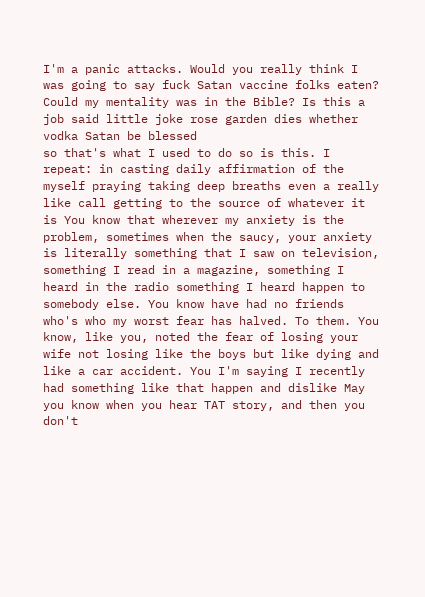I'm a panic attacks. Would you really think I was going to say fuck Satan vaccine folks eaten? Could my mentality was in the Bible? Is this a job said little joke rose garden dies whether vodka Satan be blessed
so that's what I used to do so is this. I repeat: in casting daily affirmation of the myself praying taking deep breaths even a really like call getting to the source of whatever it is You know that wherever my anxiety is the problem, sometimes when the saucy, your anxiety is literally something that I saw on television, something I read in a magazine, something I heard in the radio something I heard happen to somebody else. You know have had no friends who's who my worst fear has halved. To them. You know, like you, noted the fear of losing your wife not losing like the boys but like dying and like a car accident. You I'm saying I recently had something like that happen and dislike May you know when you hear TAT story, and then you don't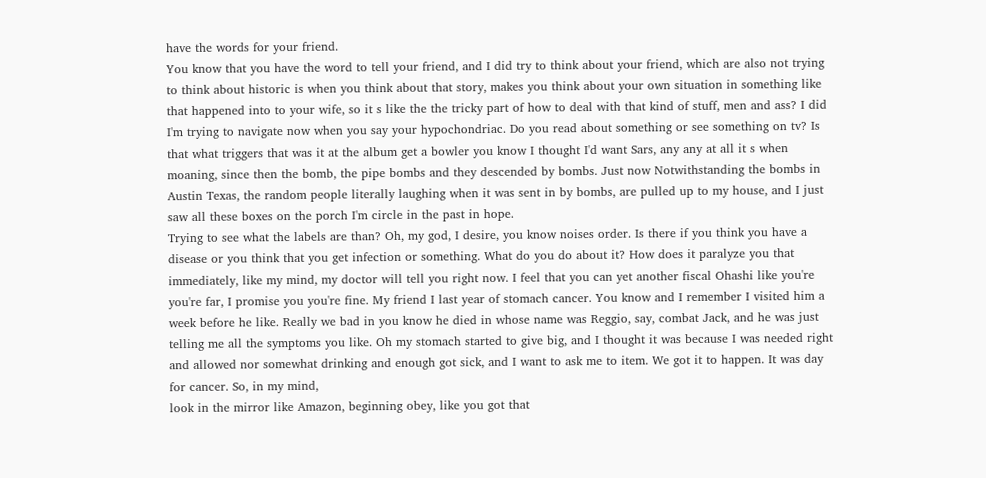have the words for your friend.
You know that you have the word to tell your friend, and I did try to think about your friend, which are also not trying to think about historic is when you think about that story, makes you think about your own situation in something like that happened into to your wife, so it s like the the tricky part of how to deal with that kind of stuff, men and ass? I did I'm trying to navigate now when you say your hypochondriac. Do you read about something or see something on tv? Is that what triggers that was it at the album get a bowler you know I thought I'd want Sars, any any at all it s when moaning, since then the bomb, the pipe bombs and they descended by bombs. Just now Notwithstanding the bombs in Austin Texas, the random people literally laughing when it was sent in by bombs, are pulled up to my house, and I just saw all these boxes on the porch I'm circle in the past in hope.
Trying to see what the labels are than? Oh, my god, I desire, you know noises order. Is there if you think you have a disease or you think that you get infection or something. What do you do about it? How does it paralyze you that immediately, like my mind, my doctor will tell you right now. I feel that you can yet another fiscal Ohashi like you're you're far, I promise you you're fine. My friend I last year of stomach cancer. You know and I remember I visited him a week before he like. Really we bad in you know he died in whose name was Reggio, say, combat Jack, and he was just telling me all the symptoms you like. Oh my stomach started to give big, and I thought it was because I was needed right and allowed nor somewhat drinking and enough got sick, and I want to ask me to item. We got it to happen. It was day for cancer. So, in my mind,
look in the mirror like Amazon, beginning obey, like you got that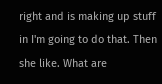right and is making up stuff in I'm going to do that. Then she like. What are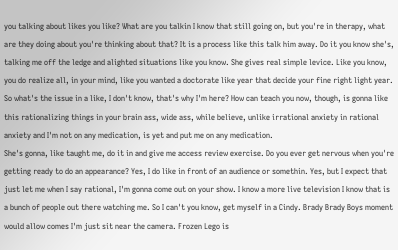you talking about likes you like? What are you talkin I know that still going on, but you're in therapy, what are they doing about you're thinking about that? It is a process like this talk him away. Do it you know she's, talking me off the ledge and alighted situations like you know. She gives real simple levice. Like you know, you do realize all, in your mind, like you wanted a doctorate like year that decide your fine right light year. So what's the issue in a like, I don't know, that's why I'm here? How can teach you now, though, is gonna like this rationalizing things in your brain ass, wide ass, while believe, unlike irrational anxiety in rational anxiety and I'm not on any medication, is yet and put me on any medication.
She's gonna, like taught me, do it in and give me access review exercise. Do you ever get nervous when you're getting ready to do an appearance? Yes, I do like in front of an audience or somethin. Yes, but I expect that just let me when I say rational, I'm gonna come out on your show. I know a more live television I know that is a bunch of people out there watching me. So I can't you know, get myself in a Cindy. Brady Brady Boys moment would allow comes I'm just sit near the camera. Frozen Lego is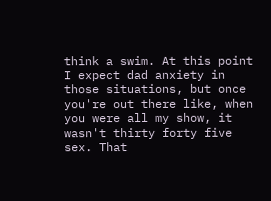think a swim. At this point I expect dad anxiety in those situations, but once you're out there like, when you were all my show, it wasn't thirty forty five sex. That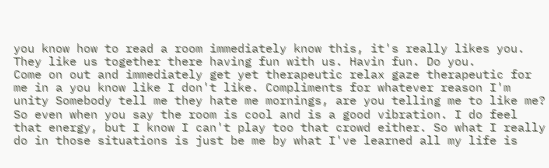you know how to read a room immediately know this, it's really likes you. They like us together there having fun with us. Havin fun. Do you.
Come on out and immediately get yet therapeutic relax gaze therapeutic for me in a you know like I don't like. Compliments for whatever reason I'm unity Somebody tell me they hate me mornings, are you telling me to like me? So even when you say the room is cool and is a good vibration. I do feel that energy, but I know I can't play too that crowd either. So what I really do in those situations is just be me by what I've learned all my life is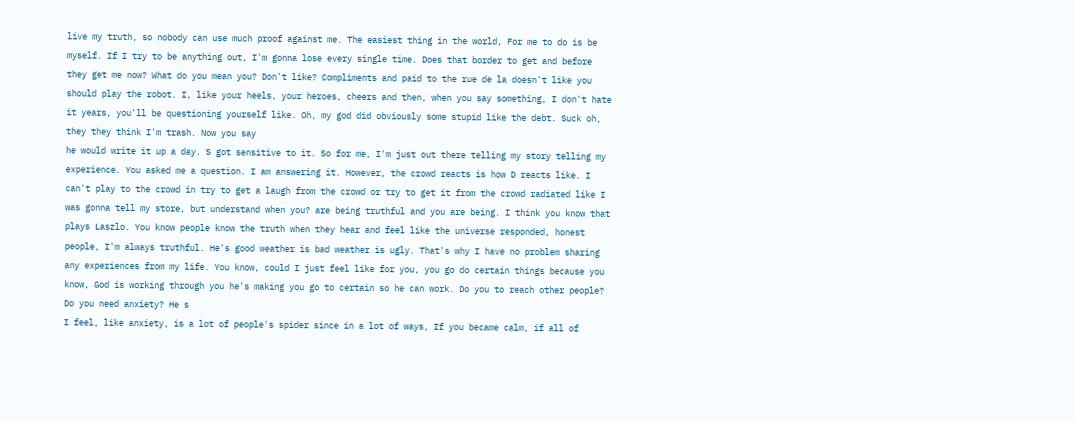live my truth, so nobody can use much proof against me. The easiest thing in the world, For me to do is be myself. If I try to be anything out, I'm gonna lose every single time. Does that border to get and before they get me now? What do you mean you? Don't like? Compliments and paid to the rue de la doesn't like you should play the robot. I, like your heels, your heroes, cheers and then, when you say something, I don't hate it years, you'll be questioning yourself like. Oh, my god did obviously some stupid like the debt. Suck oh, they they think I'm trash. Now you say
he would write it up a day. S got sensitive to it. So for me, I'm just out there telling my story telling my experience. You asked me a question. I am answering it. However, the crowd reacts is how D reacts like. I can't play to the crowd in try to get a laugh from the crowd or try to get it from the crowd radiated like I was gonna tell my store, but understand when you? are being truthful and you are being. I think you know that plays Laszlo. You know people know the truth when they hear and feel like the universe responded, honest people, I'm always truthful. He's good weather is bad weather is ugly. That's why I have no problem sharing any experiences from my life. You know, could I just feel like for you, you go do certain things because you know, God is working through you he's making you go to certain so he can work. Do you to reach other people? Do you need anxiety? He s
I feel, like anxiety, is a lot of people's spider since in a lot of ways, If you became calm, if all of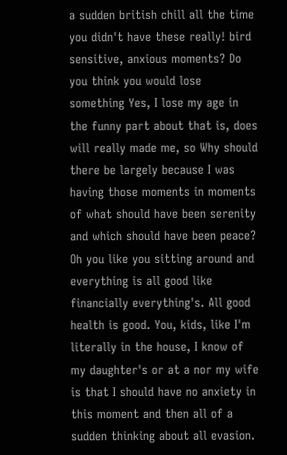a sudden british chill all the time you didn't have these really! bird sensitive, anxious moments? Do you think you would lose something Yes, I lose my age in the funny part about that is, does will really made me, so Why should there be largely because I was having those moments in moments of what should have been serenity and which should have been peace? Oh you like you sitting around and everything is all good like financially everything's. All good health is good. You, kids, like I'm literally in the house, I know of my daughter's or at a nor my wife is that I should have no anxiety in this moment and then all of a sudden thinking about all evasion.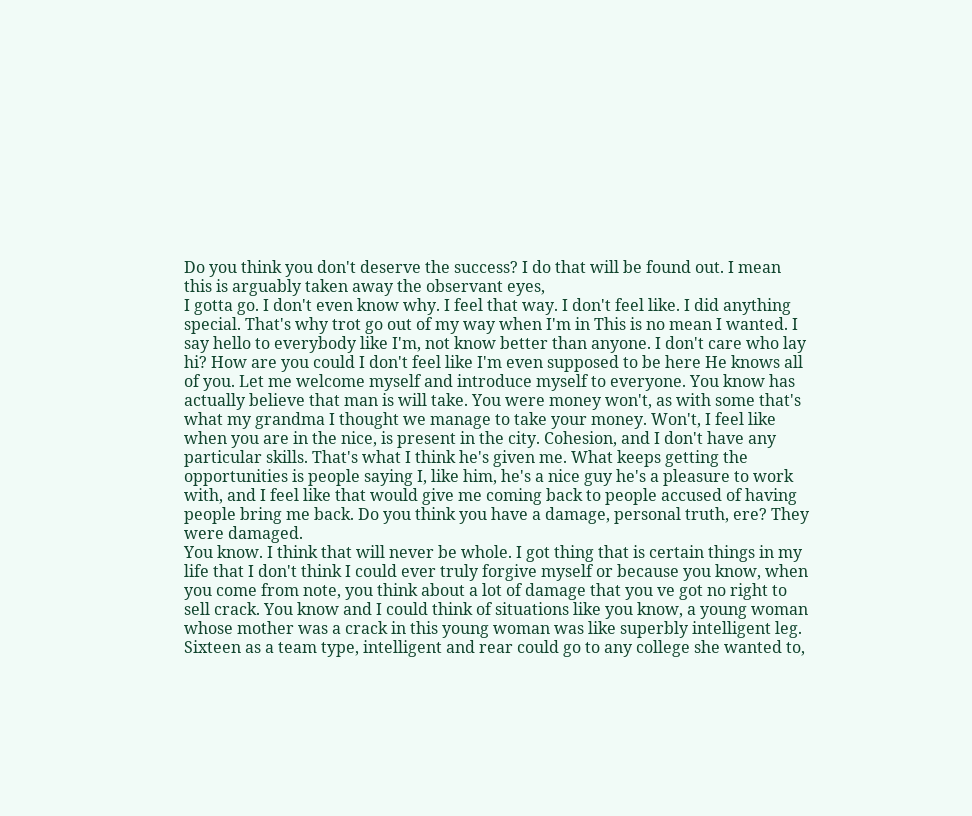Do you think you don't deserve the success? I do that will be found out. I mean this is arguably taken away the observant eyes,
I gotta go. I don't even know why. I feel that way. I don't feel like. I did anything special. That's why trot go out of my way when I'm in This is no mean I wanted. I say hello to everybody like I'm, not know better than anyone. I don't care who lay hi? How are you could I don't feel like I'm even supposed to be here He knows all of you. Let me welcome myself and introduce myself to everyone. You know has actually believe that man is will take. You were money won't, as with some that's what my grandma I thought we manage to take your money. Won't, I feel like when you are in the nice, is present in the city. Cohesion, and I don't have any particular skills. That's what I think he's given me. What keeps getting the opportunities is people saying I, like him, he's a nice guy he's a pleasure to work with, and I feel like that would give me coming back to people accused of having people bring me back. Do you think you have a damage, personal truth, ere? They were damaged.
You know. I think that will never be whole. I got thing that is certain things in my life that I don't think I could ever truly forgive myself or because you know, when you come from note, you think about a lot of damage that you ve got no right to sell crack. You know and I could think of situations like you know, a young woman whose mother was a crack in this young woman was like superbly intelligent leg. Sixteen as a team type, intelligent and rear could go to any college she wanted to,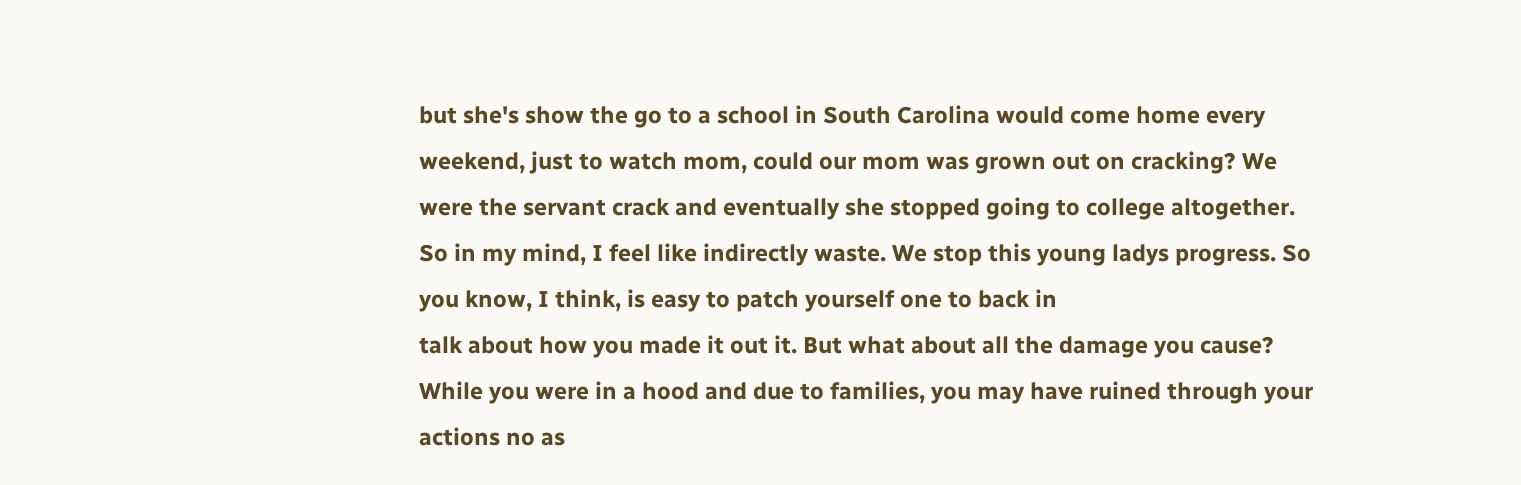but she's show the go to a school in South Carolina would come home every weekend, just to watch mom, could our mom was grown out on cracking? We were the servant crack and eventually she stopped going to college altogether. So in my mind, I feel like indirectly waste. We stop this young ladys progress. So you know, I think, is easy to patch yourself one to back in
talk about how you made it out it. But what about all the damage you cause? While you were in a hood and due to families, you may have ruined through your actions no as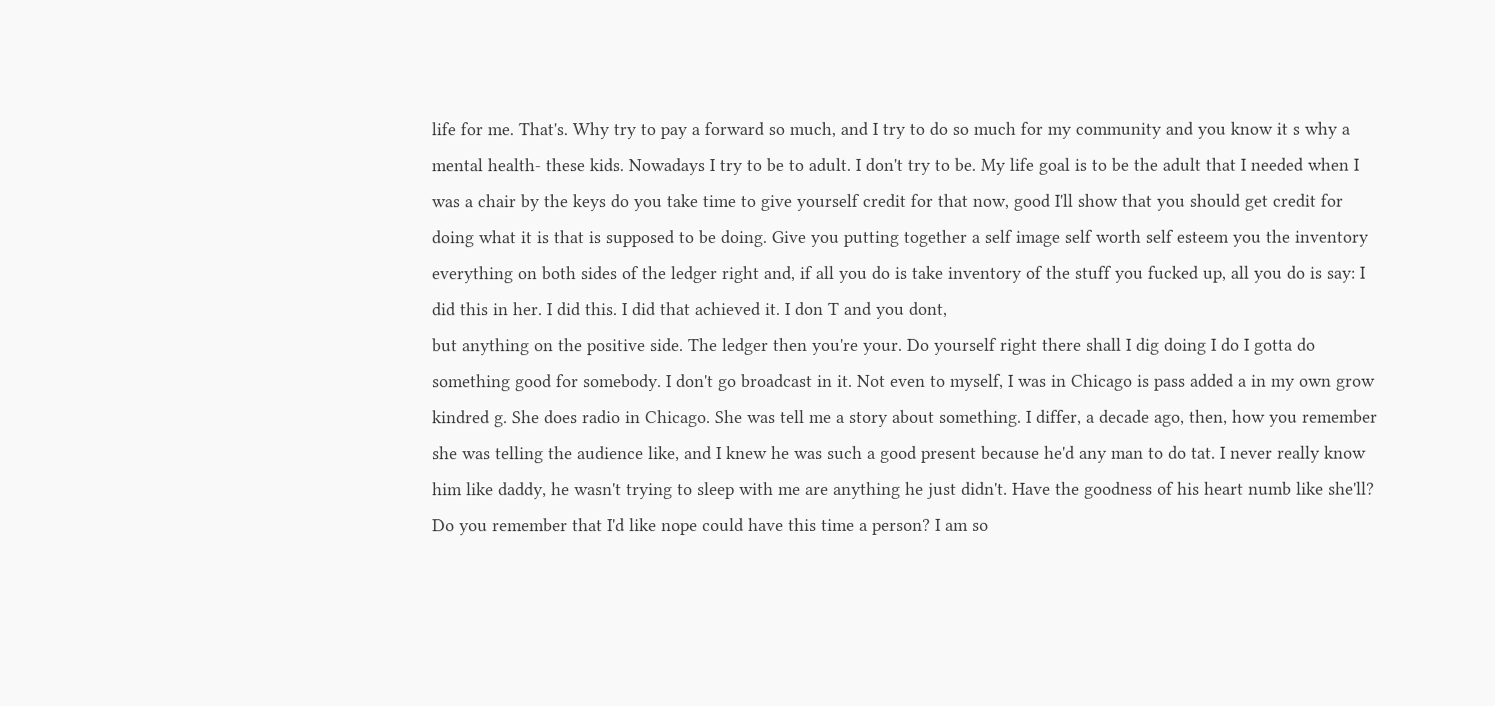life for me. That's. Why try to pay a forward so much, and I try to do so much for my community and you know it s why a mental health- these kids. Nowadays I try to be to adult. I don't try to be. My life goal is to be the adult that I needed when I was a chair by the keys do you take time to give yourself credit for that now, good I'll show that you should get credit for doing what it is that is supposed to be doing. Give you putting together a self image self worth self esteem you the inventory everything on both sides of the ledger right and, if all you do is take inventory of the stuff you fucked up, all you do is say: I did this in her. I did this. I did that achieved it. I don T and you dont,
but anything on the positive side. The ledger then you're your. Do yourself right there shall I dig doing I do I gotta do something good for somebody. I don't go broadcast in it. Not even to myself, I was in Chicago is pass added a in my own grow kindred g. She does radio in Chicago. She was tell me a story about something. I differ, a decade ago, then, how you remember she was telling the audience like, and I knew he was such a good present because he'd any man to do tat. I never really know him like daddy, he wasn't trying to sleep with me are anything he just didn't. Have the goodness of his heart numb like she'll? Do you remember that I'd like nope could have this time a person? I am so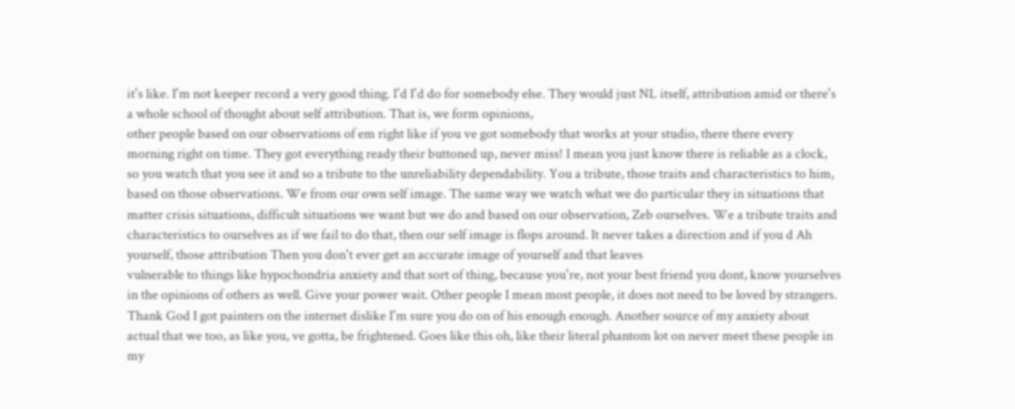it's like. I'm not keeper record a very good thing. I'd I'd do for somebody else. They would just NL itself, attribution amid or there's a whole school of thought about self attribution. That is, we form opinions,
other people based on our observations of em right like if you ve got somebody that works at your studio, there there every morning right on time. They got everything ready their buttoned up, never miss! I mean you just know there is reliable as a clock, so you watch that you see it and so a tribute to the unreliability dependability. You a tribute, those traits and characteristics to him, based on those observations. We from our own self image. The same way we watch what we do particular they in situations that matter crisis situations, difficult situations we want but we do and based on our observation, Zeb ourselves. We a tribute traits and characteristics to ourselves as if we fail to do that, then our self image is flops around. It never takes a direction and if you d Ah yourself, those attribution Then you don't ever get an accurate image of yourself and that leaves
vulnerable to things like hypochondria anxiety and that sort of thing, because you're, not your best friend you dont, know yourselves in the opinions of others as well. Give your power wait. Other people I mean most people, it does not need to be loved by strangers. Thank God I got painters on the internet dislike I'm sure you do on of his enough enough. Another source of my anxiety about actual that we too, as like you, ve gotta, be frightened. Goes like this oh, like their literal phantom lot on never meet these people in my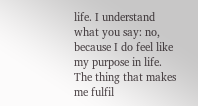life. I understand what you say: no, because I do feel like my purpose in life. The thing that makes me fulfil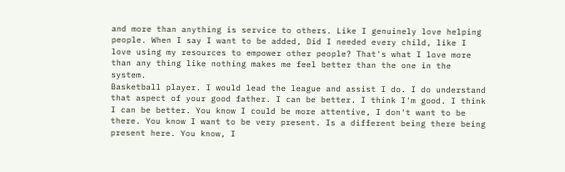and more than anything is service to others. Like I genuinely love helping people. When I say I want to be added, Did I needed every child, like I love using my resources to empower other people? That's what I love more than any thing like nothing makes me feel better than the one in the system.
Basketball player. I would lead the league and assist I do. I do understand that aspect of your good father. I can be better. I think I'm good. I think I can be better. You know I could be more attentive, I don't want to be there. You know I want to be very present. Is a different being there being present here. You know, I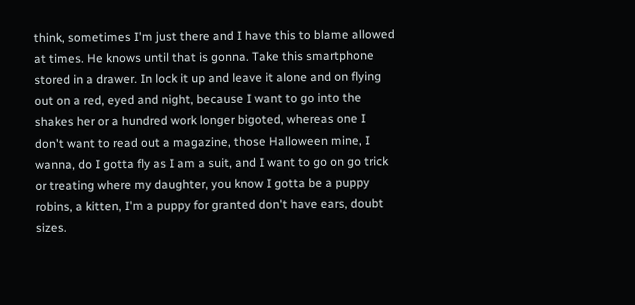think, sometimes I'm just there and I have this to blame allowed at times. He knows until that is gonna. Take this smartphone stored in a drawer. In lock it up and leave it alone and on flying out on a red, eyed and night, because I want to go into the shakes her or a hundred work longer bigoted, whereas one I don't want to read out a magazine, those Halloween mine, I wanna, do I gotta fly as I am a suit, and I want to go on go trick or treating where my daughter, you know I gotta be a puppy robins, a kitten, I'm a puppy for granted don't have ears, doubt sizes.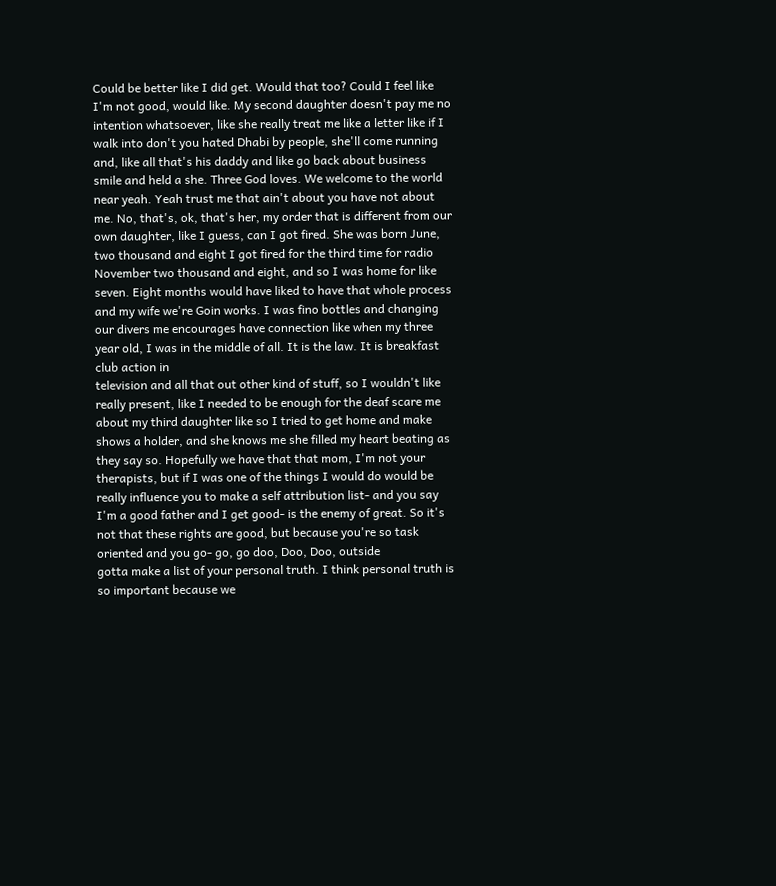Could be better like I did get. Would that too? Could I feel like I'm not good, would like. My second daughter doesn't pay me no intention whatsoever, like she really treat me like a letter like if I walk into don't you hated Dhabi by people, she'll come running and, like all that's his daddy and like go back about business smile and held a she. Three God loves. We welcome to the world near yeah. Yeah trust me that ain't about you have not about me. No, that's, ok, that's her, my order that is different from our own daughter, like I guess, can I got fired. She was born June, two thousand and eight I got fired for the third time for radio November two thousand and eight, and so I was home for like seven. Eight months would have liked to have that whole process and my wife we're Goin works. I was fino bottles and changing our divers me encourages have connection like when my three year old, I was in the middle of all. It is the law. It is breakfast club action in
television and all that out other kind of stuff, so I wouldn't like really present, like I needed to be enough for the deaf scare me about my third daughter like so I tried to get home and make shows a holder, and she knows me she filled my heart beating as they say so. Hopefully we have that that mom, I'm not your therapists, but if I was one of the things I would do would be really influence you to make a self attribution list- and you say I'm a good father and I get good- is the enemy of great. So it's not that these rights are good, but because you're so task oriented and you go- go, go doo, Doo, Doo, outside
gotta make a list of your personal truth. I think personal truth is so important because we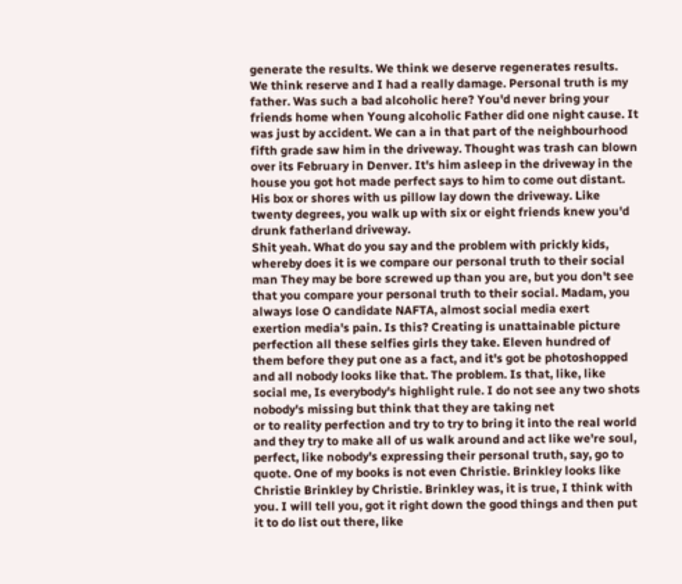generate the results. We think we deserve regenerates results. We think reserve and I had a really damage. Personal truth is my father. Was such a bad alcoholic here? You'd never bring your friends home when Young alcoholic Father did one night cause. It was just by accident. We can a in that part of the neighbourhood fifth grade saw him in the driveway. Thought was trash can blown over its February in Denver. It's him asleep in the driveway in the house you got hot made perfect says to him to come out distant. His box or shores with us pillow lay down the driveway. Like twenty degrees, you walk up with six or eight friends knew you'd drunk fatherland driveway.
Shit yeah. What do you say and the problem with prickly kids, whereby does it is we compare our personal truth to their social man They may be bore screwed up than you are, but you don't see that you compare your personal truth to their social. Madam, you always lose O candidate NAFTA, almost social media exert exertion media's pain. Is this? Creating is unattainable picture perfection all these selfies girls they take. Eleven hundred of them before they put one as a fact, and it's got be photoshopped and all nobody looks like that. The problem. Is that, like, like social me, Is everybody's highlight rule. I do not see any two shots nobody's missing but think that they are taking net
or to reality perfection and try to try to bring it into the real world and they try to make all of us walk around and act like we're soul, perfect, like nobody's expressing their personal truth, say, go to quote. One of my books is not even Christie. Brinkley looks like Christie Brinkley by Christie. Brinkley was, it is true, I think with you. I will tell you, got it right down the good things and then put it to do list out there, like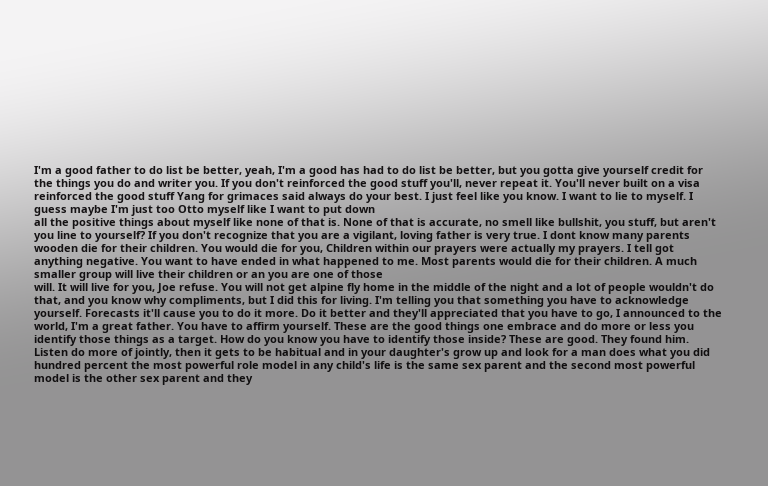I'm a good father to do list be better, yeah, I'm a good has had to do list be better, but you gotta give yourself credit for the things you do and writer you. If you don't reinforced the good stuff you'll, never repeat it. You'll never built on a visa reinforced the good stuff Yang for grimaces said always do your best. I just feel like you know. I want to lie to myself. I guess maybe I'm just too Otto myself like I want to put down
all the positive things about myself like none of that is. None of that is accurate, no smell like bullshit, you stuff, but aren't you line to yourself? If you don't recognize that you are a vigilant, loving father is very true. I dont know many parents wooden die for their children. You would die for you, Children within our prayers were actually my prayers. I tell got anything negative. You want to have ended in what happened to me. Most parents would die for their children. A much smaller group will live their children or an you are one of those
will. It will live for you, Joe refuse. You will not get alpine fly home in the middle of the night and a lot of people wouldn't do that, and you know why compliments, but I did this for living. I'm telling you that something you have to acknowledge yourself. Forecasts it'll cause you to do it more. Do it better and they'll appreciated that you have to go, I announced to the world, I'm a great father. You have to affirm yourself. These are the good things one embrace and do more or less you identify those things as a target. How do you know you have to identify those inside? These are good. They found him.
Listen do more of jointly, then it gets to be habitual and in your daughter's grow up and look for a man does what you did hundred percent the most powerful role model in any child's life is the same sex parent and the second most powerful model is the other sex parent and they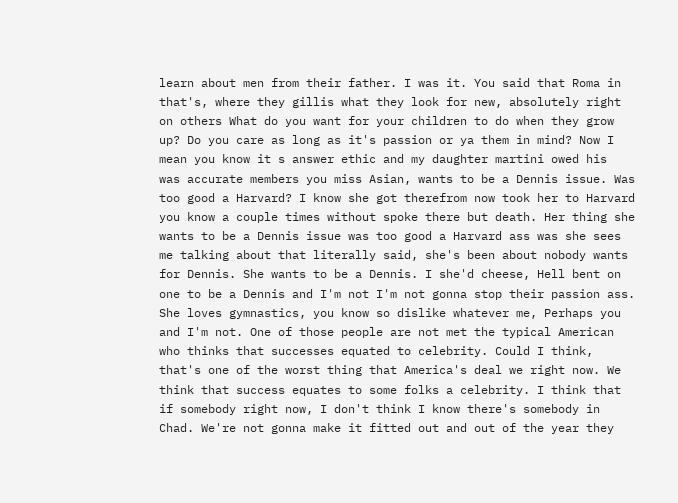learn about men from their father. I was it. You said that Roma in that's, where they gillis what they look for new, absolutely right on others What do you want for your children to do when they grow up? Do you care as long as it's passion or ya them in mind? Now I mean you know it s answer ethic and my daughter martini owed his
was accurate members you miss Asian, wants to be a Dennis issue. Was too good a Harvard? I know she got therefrom now took her to Harvard you know a couple times without spoke there but death. Her thing she wants to be a Dennis issue was too good a Harvard ass was she sees me talking about that literally said, she's been about nobody wants for Dennis. She wants to be a Dennis. I she'd cheese, Hell bent on one to be a Dennis and I'm not I'm not gonna stop their passion ass. She loves gymnastics, you know so dislike whatever me, Perhaps you and I'm not. One of those people are not met the typical American who thinks that successes equated to celebrity. Could I think, that's one of the worst thing that America's deal we right now. We think that success equates to some folks a celebrity. I think that if somebody right now, I don't think I know there's somebody in Chad. We're not gonna make it fitted out and out of the year they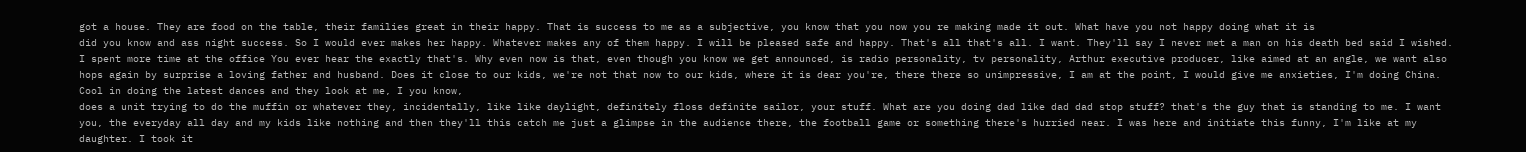got a house. They are food on the table, their families great in their happy. That is success to me as a subjective, you know that you now you re making made it out. What have you not happy doing what it is
did you know and ass night success. So I would ever makes her happy. Whatever makes any of them happy. I will be pleased safe and happy. That's all that's all. I want. They'll say I never met a man on his death bed said I wished. I spent more time at the office You ever hear the exactly that's. Why even now is that, even though you know we get announced, is radio personality, tv personality, Arthur executive producer, like aimed at an angle, we want also hops again by surprise a loving father and husband. Does it close to our kids, we're not that now to our kids, where it is dear you're, there there so unimpressive, I am at the point, I would give me anxieties, I'm doing China. Cool in doing the latest dances and they look at me, I you know,
does a unit trying to do the muffin or whatever they, incidentally, like like daylight, definitely floss definite sailor, your stuff. What are you doing dad like dad dad stop stuff? that's the guy that is standing to me. I want you, the everyday all day and my kids like nothing and then they'll this catch me just a glimpse in the audience there, the football game or something there's hurried near. I was here and initiate this funny, I'm like at my daughter. I took it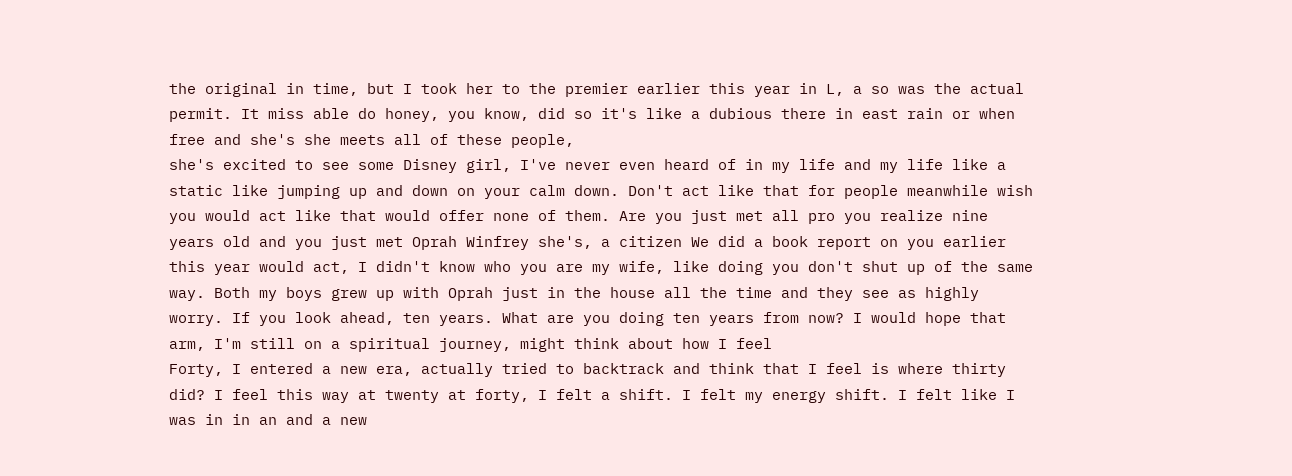the original in time, but I took her to the premier earlier this year in L, a so was the actual permit. It miss able do honey, you know, did so it's like a dubious there in east rain or when free and she's she meets all of these people,
she's excited to see some Disney girl, I've never even heard of in my life and my life like a static like jumping up and down on your calm down. Don't act like that for people meanwhile wish you would act like that would offer none of them. Are you just met all pro you realize nine years old and you just met Oprah Winfrey she's, a citizen We did a book report on you earlier this year would act, I didn't know who you are my wife, like doing you don't shut up of the same way. Both my boys grew up with Oprah just in the house all the time and they see as highly worry. If you look ahead, ten years. What are you doing ten years from now? I would hope that arm, I'm still on a spiritual journey, might think about how I feel
Forty, I entered a new era, actually tried to backtrack and think that I feel is where thirty did? I feel this way at twenty at forty, I felt a shift. I felt my energy shift. I felt like I was in in an and a new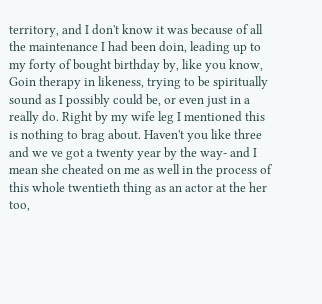territory, and I don't know it was because of all the maintenance I had been doin, leading up to my forty of bought birthday by, like you know, Goin therapy in likeness, trying to be spiritually sound as I possibly could be, or even just in a really do. Right by my wife leg I mentioned this is nothing to brag about. Haven't you like three and we ve got a twenty year by the way- and I mean she cheated on me as well in the process of this whole twentieth thing as an actor at the her too,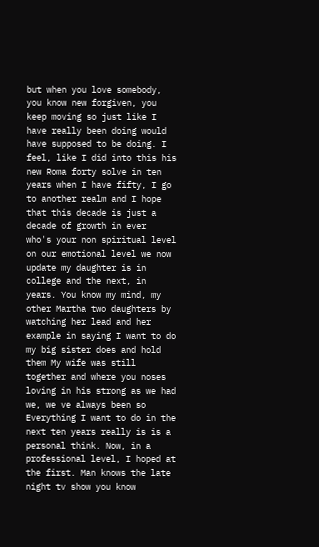but when you love somebody, you know new forgiven, you keep moving so just like I have really been doing would have supposed to be doing. I feel, like I did into this his new Roma forty solve in ten years when I have fifty, I go to another realm and I hope that this decade is just a decade of growth in ever
who's your non spiritual level on our emotional level we now update my daughter is in college and the next, in years. You know my mind, my other Martha two daughters by watching her lead and her example in saying I want to do my big sister does and hold them My wife was still together and where you noses loving in his strong as we had we, we ve always been so Everything I want to do in the next ten years really is is a personal think. Now, in a professional level, I hoped at the first. Man knows the late night tv show you know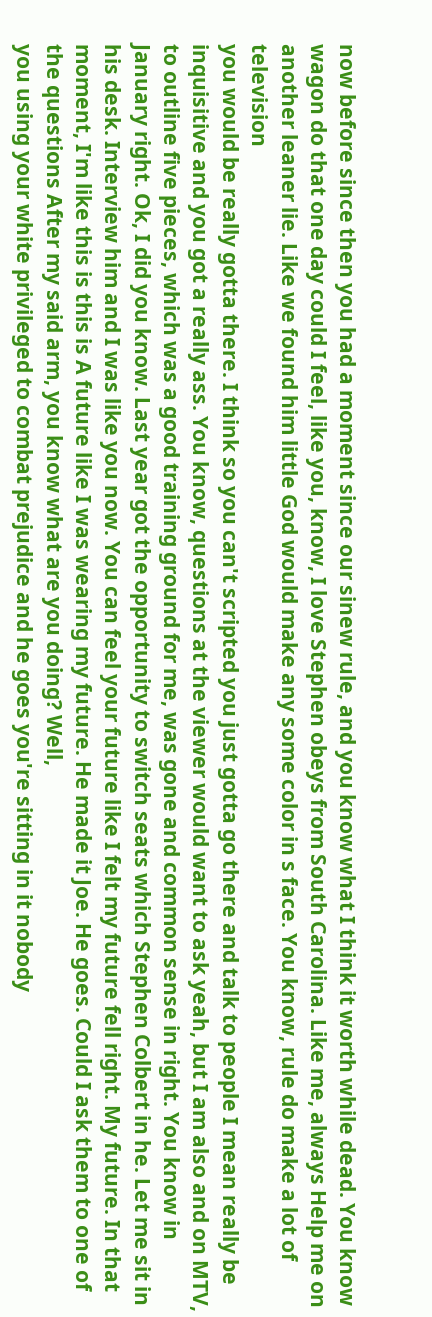now before since then you had a moment since our sinew rule, and you know what I think it worth while dead. You know wagon do that one day could I feel, like you, know, I love Stephen obeys from South Carolina. Like me, always Help me on another leaner lie. Like we found him little God would make any some color in s face. You know, rule do make a lot of television
you would be really gotta there. I think so you can't scripted you just gotta go there and talk to people I mean really be inquisitive and you got a really ass. You know, questions at the viewer would want to ask yeah, but I am also and on MTV, to outline five pieces, which was a good training ground for me, was gone and common sense in right. You know in January right. Ok, I did you know. Last year got the opportunity to switch seats which Stephen Colbert in he. Let me sit in his desk. Interview him and I was like you now. You can feel your future like I felt my future fell right. My future. In that moment, I'm like this is this is A future like I was wearing my future. He made it Joe. He goes. Could I ask them to one of the questions After my said arm, you know what are you doing? Well,
you using your white privileged to combat prejudice and he goes you're sitting in it nobody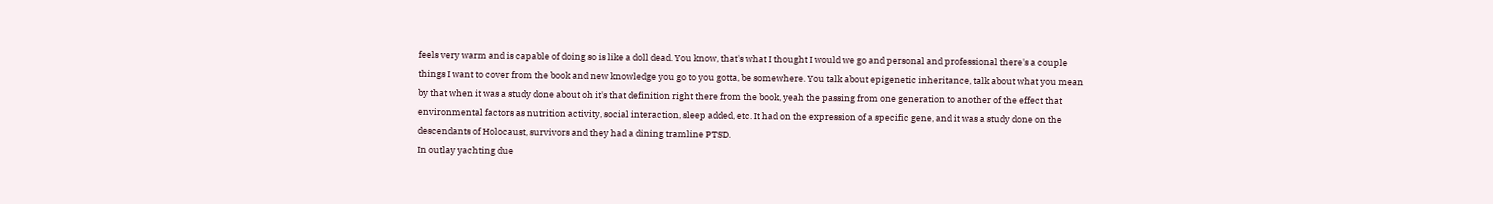feels very warm and is capable of doing so is like a doll dead. You know, that's what I thought I would we go and personal and professional there's a couple things I want to cover from the book and new knowledge you go to you gotta, be somewhere. You talk about epigenetic inheritance, talk about what you mean by that when it was a study done about oh it's that definition right there from the book, yeah the passing from one generation to another of the effect that environmental factors as nutrition activity, social interaction, sleep added, etc. It had on the expression of a specific gene, and it was a study done on the descendants of Holocaust, survivors and they had a dining tramline PTSD.
In outlay yachting due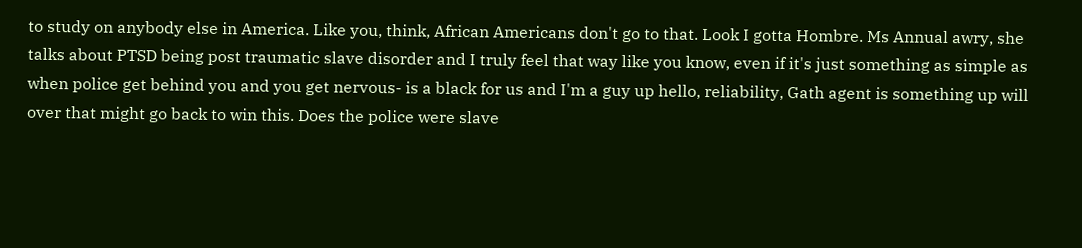to study on anybody else in America. Like you, think, African Americans don't go to that. Look I gotta Hombre. Ms Annual awry, she talks about PTSD being post traumatic slave disorder and I truly feel that way like you know, even if it's just something as simple as when police get behind you and you get nervous- is a black for us and I'm a guy up hello, reliability, Gath agent is something up will over that might go back to win this. Does the police were slave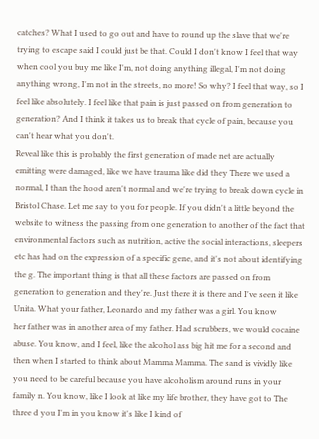catches? What I used to go out and have to round up the slave that we're trying to escape said I could just be that. Could I don't know I feel that way when cool you buy me like I'm, not doing anything illegal, I'm not doing anything wrong, I'm not in the streets, no more! So why? I feel that way, so I feel like absolutely. I feel like that pain is just passed on from generation to generation? And I think it takes us to break that cycle of pain, because you can't hear what you don't.
Reveal like this is probably the first generation of made net are actually emitting were damaged, like we have trauma like did they There we used a normal, I than the hood aren't normal and we're trying to break down cycle in Bristol Chase. Let me say to you for people. If you didn't a little beyond the website to witness the passing from one generation to another of the fact that environmental factors such as nutrition, active the social interactions, sleepers etc has had on the expression of a specific gene, and it's not about identifying the g. The important thing is that all these factors are passed on from generation to generation and they're. Just there it is there and I've seen it like Unita. What your father, Leonardo and my father was a girl. You know
her father was in another area of my father. Had scrubbers, we would cocaine abuse. You know, and I feel, like the alcohol ass big hit me for a second and then when I started to think about Mamma Mamma. The sand is vividly like you need to be careful because you have alcoholism around runs in your family n. You know, like I look at like my life brother, they have got to The three d you I'm in you know it's like I kind of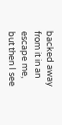backed away from it in an escape me, but then I see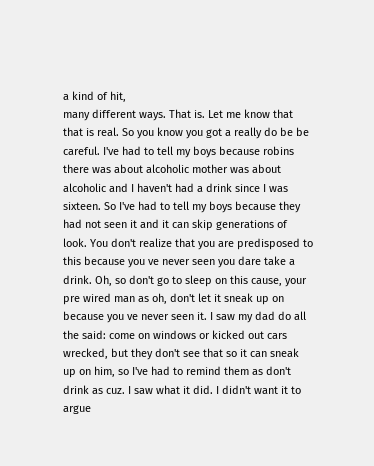a kind of hit,
many different ways. That is. Let me know that that is real. So you know you got a really do be be careful. I've had to tell my boys because robins there was about alcoholic mother was about alcoholic and I haven't had a drink since I was sixteen. So I've had to tell my boys because they had not seen it and it can skip generations of look. You don't realize that you are predisposed to this because you ve never seen you dare take a drink. Oh, so don't go to sleep on this cause, your pre wired man as oh, don't let it sneak up on because you ve never seen it. I saw my dad do all the said: come on windows or kicked out cars wrecked, but they don't see that so it can sneak up on him, so I've had to remind them as don't drink as cuz. I saw what it did. I didn't want it to argue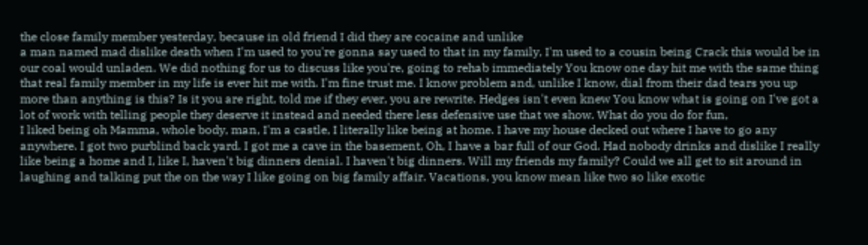the close family member yesterday, because in old friend I did they are cocaine and unlike
a man named mad dislike death when I'm used to you're gonna say used to that in my family, I'm used to a cousin being Crack this would be in our coal would unladen. We did nothing for us to discuss like you're, going to rehab immediately You know one day hit me with the same thing that real family member in my life is ever hit me with. I'm fine trust me. I know problem and, unlike I know, dial from their dad tears you up more than anything is this? Is it you are right, told me if they ever, you are rewrite. Hedges isn't even knew You know what is going on I've got a lot of work with telling people they deserve it instead and needed there less defensive use that we show. What do you do for fun,
I liked being oh Mamma, whole body, man, I'm a castle, I literally like being at home. I have my house decked out where I have to go any anywhere. I got two purblind back yard. I got me a cave in the basement, Oh, I have a bar full of our God. Had nobody drinks and dislike I really like being a home and I, like I, haven't big dinners denial. I haven't big dinners. Will my friends my family? Could we all get to sit around in laughing and talking put the on the way I like going on big family affair. Vacations, you know mean like two so like exotic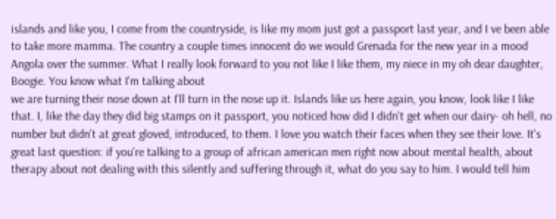islands and like you, I come from the countryside, is like my mom just got a passport last year, and I ve been able to take more mamma. The country a couple times innocent do we would Grenada for the new year in a mood Angola over the summer. What I really look forward to you not like I like them, my niece in my oh dear daughter, Boogie. You know what I'm talking about
we are turning their nose down at I'll turn in the nose up it. Islands like us here again, you know, look like I like that. I, like the day they did big stamps on it passport, you noticed how did I didn't get when our dairy- oh hell, no number but didn't at great gloved, introduced, to them. I love you watch their faces when they see their love. It's great last question: if you're talking to a group of african american men right now about mental health, about therapy about not dealing with this silently and suffering through it, what do you say to him. I would tell him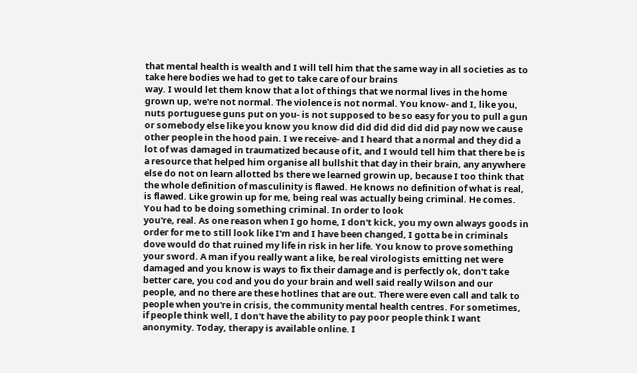that mental health is wealth and I will tell him that the same way in all societies as to take here bodies we had to get to take care of our brains
way. I would let them know that a lot of things that we normal lives in the home grown up, we're not normal. The violence is not normal. You know- and I, like you, nuts portuguese guns put on you- is not supposed to be so easy for you to pull a gun or somebody else like you know you know did did did did did did pay now we cause other people in the hood pain. I we receive- and I heard that a normal and they did a lot of was damaged in traumatized because of it, and I would tell him that there be is a resource that helped him organise all bullshit that day in their brain, any anywhere else do not on learn allotted bs there we learned growin up, because I too think that the whole definition of masculinity is flawed. He knows no definition of what is real, is flawed. Like growin up for me, being real was actually being criminal. He comes. You had to be doing something criminal. In order to look
you're, real. As one reason when I go home, I don't kick, you my own always goods in order for me to still look like I'm and I have been changed, I gotta be in criminals dove would do that ruined my life in risk in her life. You know to prove something your sword. A man if you really want a like, be real virologists emitting net were damaged and you know is ways to fix their damage and is perfectly ok, don't take better care, you cod and you do your brain and well said really Wilson and our people, and no there are these hotlines that are out. There were even call and talk to people when you're in crisis, the community mental health centres. For sometimes, if people think well, I don't have the ability to pay poor people think I want anonymity. Today, therapy is available online. I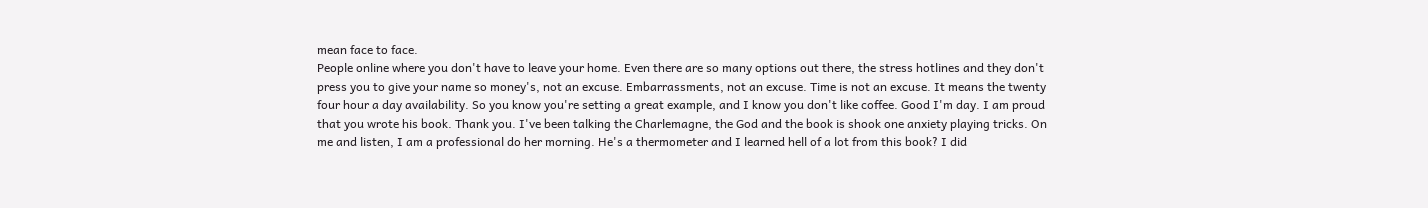mean face to face.
People online where you don't have to leave your home. Even there are so many options out there, the stress hotlines and they don't press you to give your name so money's, not an excuse. Embarrassments, not an excuse. Time is not an excuse. It means the twenty four hour a day availability. So you know you're setting a great example, and I know you don't like coffee. Good I'm day. I am proud that you wrote his book. Thank you. I've been talking the Charlemagne, the God and the book is shook one anxiety playing tricks. On me and listen, I am a professional do her morning. He's a thermometer and I learned hell of a lot from this book? I did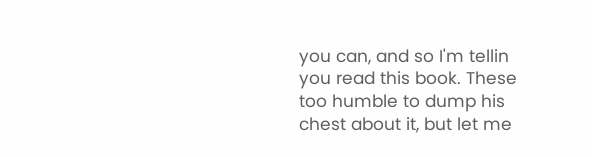you can, and so I'm tellin you read this book. These too humble to dump his chest about it, but let me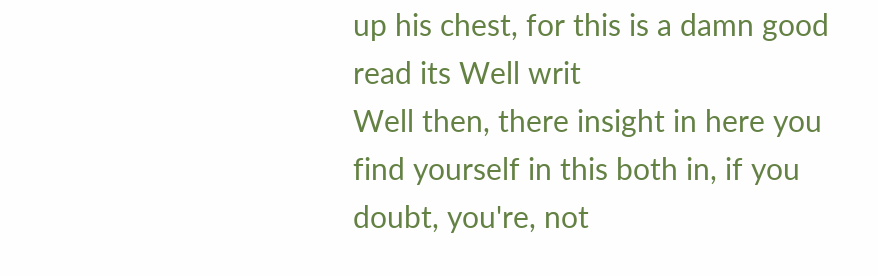up his chest, for this is a damn good read its Well writ
Well then, there insight in here you find yourself in this both in, if you doubt, you're, not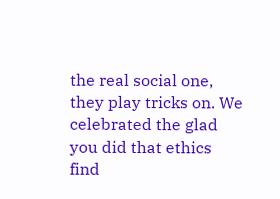the real social one, they play tricks on. We celebrated the glad you did that ethics find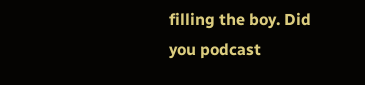filling the boy. Did you podcast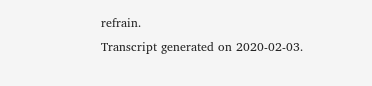refrain.
Transcript generated on 2020-02-03.